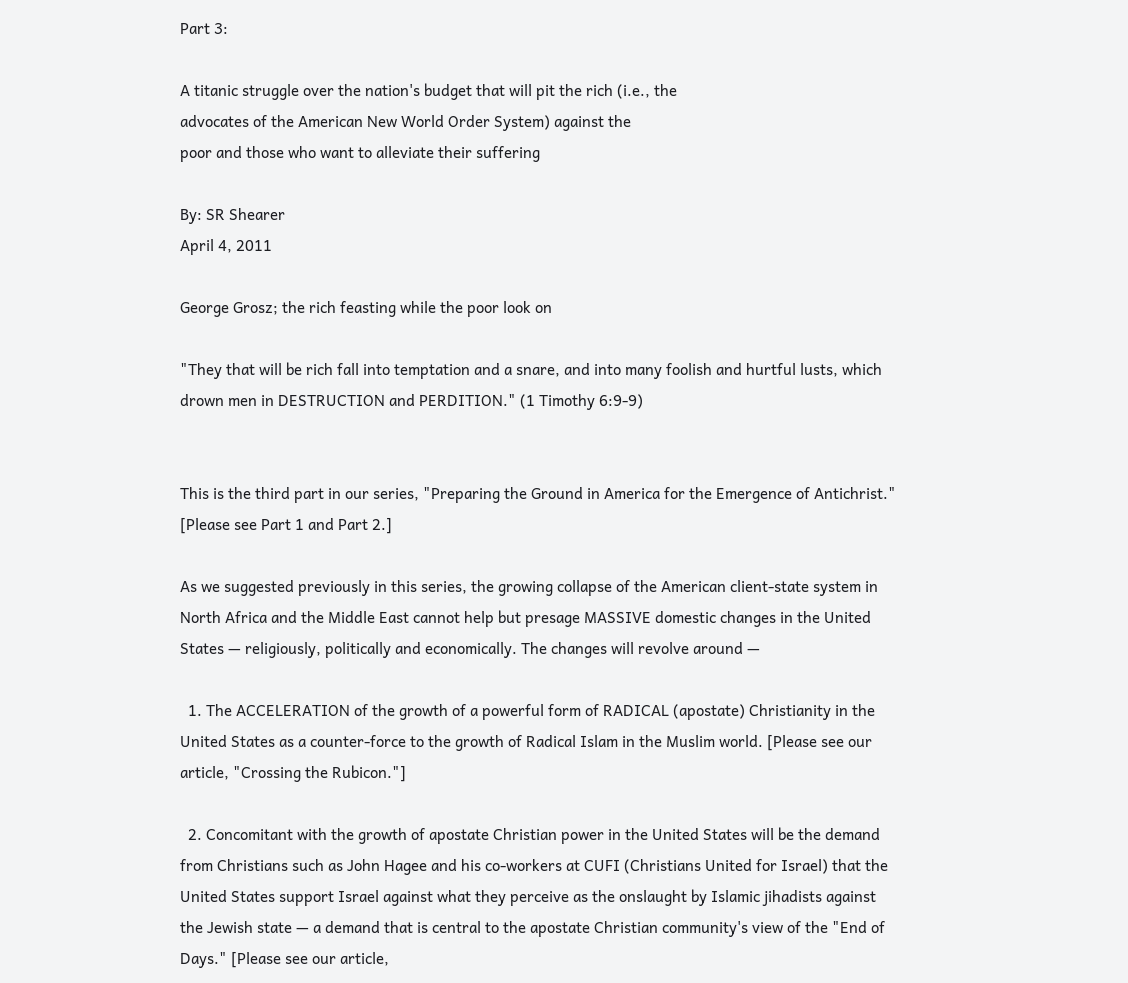Part 3:

A titanic struggle over the nation's budget that will pit the rich (i.e., the
advocates of the American New World Order System) against the
poor and those who want to alleviate their suffering

By: SR Shearer
April 4, 2011

George Grosz; the rich feasting while the poor look on

"They that will be rich fall into temptation and a snare, and into many foolish and hurtful lusts, which drown men in DESTRUCTION and PERDITION." (1 Timothy 6:9-9)


This is the third part in our series, "Preparing the Ground in America for the Emergence of Antichrist." [Please see Part 1 and Part 2.]

As we suggested previously in this series, the growing collapse of the American client-state system in North Africa and the Middle East cannot help but presage MASSIVE domestic changes in the United States — religiously, politically and economically. The changes will revolve around —

  1. The ACCELERATION of the growth of a powerful form of RADICAL (apostate) Christianity in the United States as a counter-force to the growth of Radical Islam in the Muslim world. [Please see our article, "Crossing the Rubicon."]

  2. Concomitant with the growth of apostate Christian power in the United States will be the demand from Christians such as John Hagee and his co-workers at CUFI (Christians United for Israel) that the United States support Israel against what they perceive as the onslaught by Islamic jihadists against the Jewish state — a demand that is central to the apostate Christian community's view of the "End of Days." [Please see our article,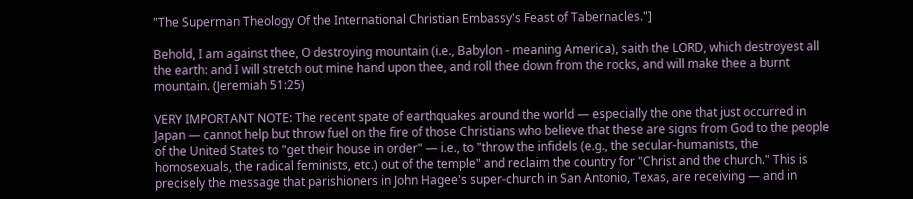"The Superman Theology Of the International Christian Embassy's Feast of Tabernacles."]

Behold, I am against thee, O destroying mountain (i.e., Babylon - meaning America), saith the LORD, which destroyest all the earth: and I will stretch out mine hand upon thee, and roll thee down from the rocks, and will make thee a burnt mountain. (Jeremiah 51:25)

VERY IMPORTANT NOTE: The recent spate of earthquakes around the world — especially the one that just occurred in Japan — cannot help but throw fuel on the fire of those Christians who believe that these are signs from God to the people of the United States to "get their house in order" — i.e., to "throw the infidels (e.g., the secular-humanists, the homosexuals, the radical feminists, etc.) out of the temple" and reclaim the country for "Christ and the church." This is precisely the message that parishioners in John Hagee's super-church in San Antonio, Texas, are receiving — and in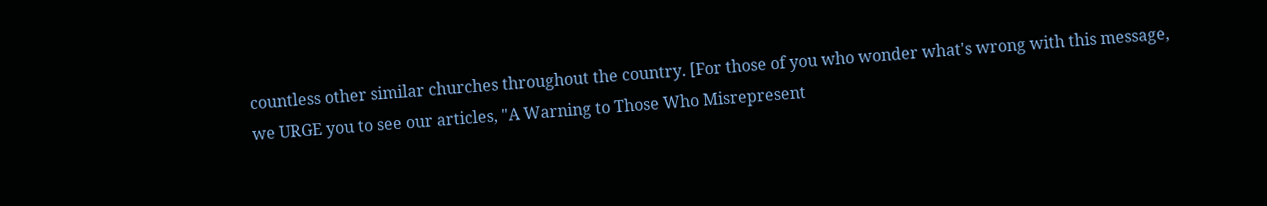countless other similar churches throughout the country. [For those of you who wonder what's wrong with this message, we URGE you to see our articles, "A Warning to Those Who Misrepresent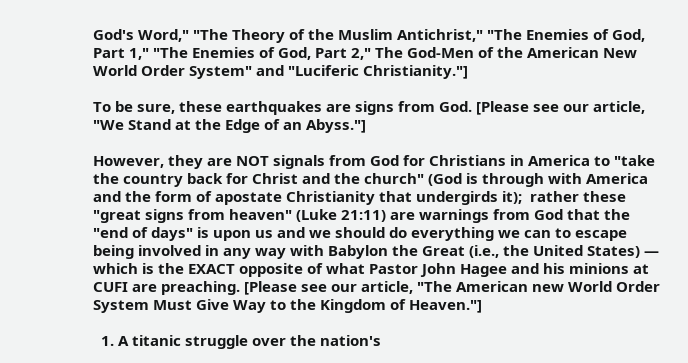God's Word," "The Theory of the Muslim Antichrist," "The Enemies of God, Part 1," "The Enemies of God, Part 2," The God-Men of the American New World Order System" and "Luciferic Christianity."]

To be sure, these earthquakes are signs from God. [Please see our article, "We Stand at the Edge of an Abyss."]

However, they are NOT signals from God for Christians in America to "take the country back for Christ and the church" (God is through with America and the form of apostate Christianity that undergirds it);  rather these "great signs from heaven" (Luke 21:11) are warnings from God that the "end of days" is upon us and we should do everything we can to escape being involved in any way with Babylon the Great (i.e., the United States) — which is the EXACT opposite of what Pastor John Hagee and his minions at CUFI are preaching. [Please see our article, "The American new World Order System Must Give Way to the Kingdom of Heaven."]

  1. A titanic struggle over the nation's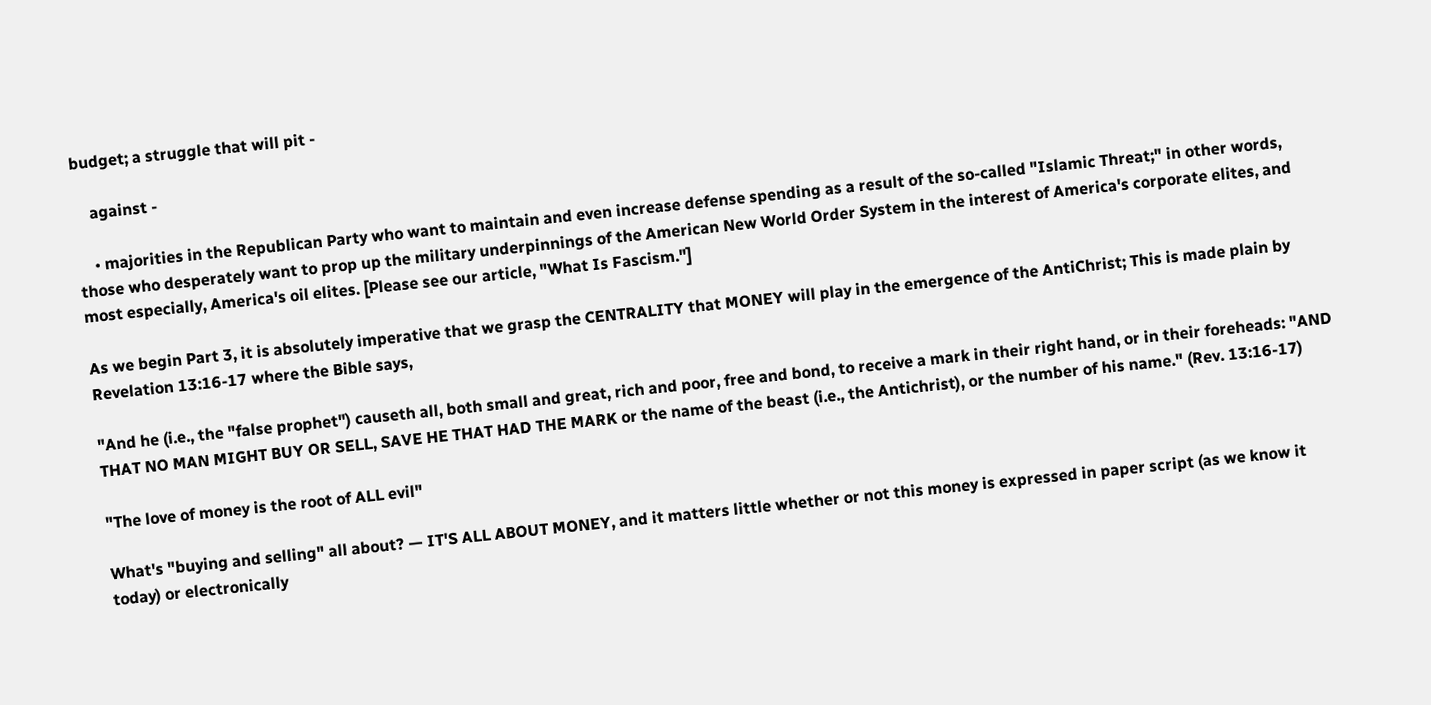budget; a struggle that will pit -

    against -

    • majorities in the Republican Party who want to maintain and even increase defense spending as a result of the so-called "Islamic Threat;" in other words, those who desperately want to prop up the military underpinnings of the American New World Order System in the interest of America's corporate elites, and most especially, America's oil elites. [Please see our article, "What Is Fascism."]

As we begin Part 3, it is absolutely imperative that we grasp the CENTRALITY that MONEY will play in the emergence of the AntiChrist; This is made plain by Revelation 13:16-17 where the Bible says,

"And he (i.e., the "false prophet") causeth all, both small and great, rich and poor, free and bond, to receive a mark in their right hand, or in their foreheads: "AND THAT NO MAN MIGHT BUY OR SELL, SAVE HE THAT HAD THE MARK or the name of the beast (i.e., the Antichrist), or the number of his name." (Rev. 13:16-17)

"The love of money is the root of ALL evil"

What's "buying and selling" all about? — IT'S ALL ABOUT MONEY, and it matters little whether or not this money is expressed in paper script (as we know it today) or electronically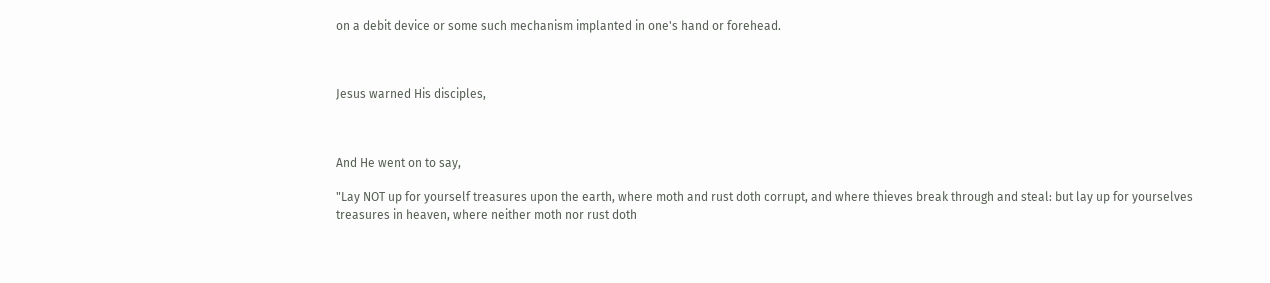on a debit device or some such mechanism implanted in one's hand or forehead.



Jesus warned His disciples,



And He went on to say,

"Lay NOT up for yourself treasures upon the earth, where moth and rust doth corrupt, and where thieves break through and steal: but lay up for yourselves treasures in heaven, where neither moth nor rust doth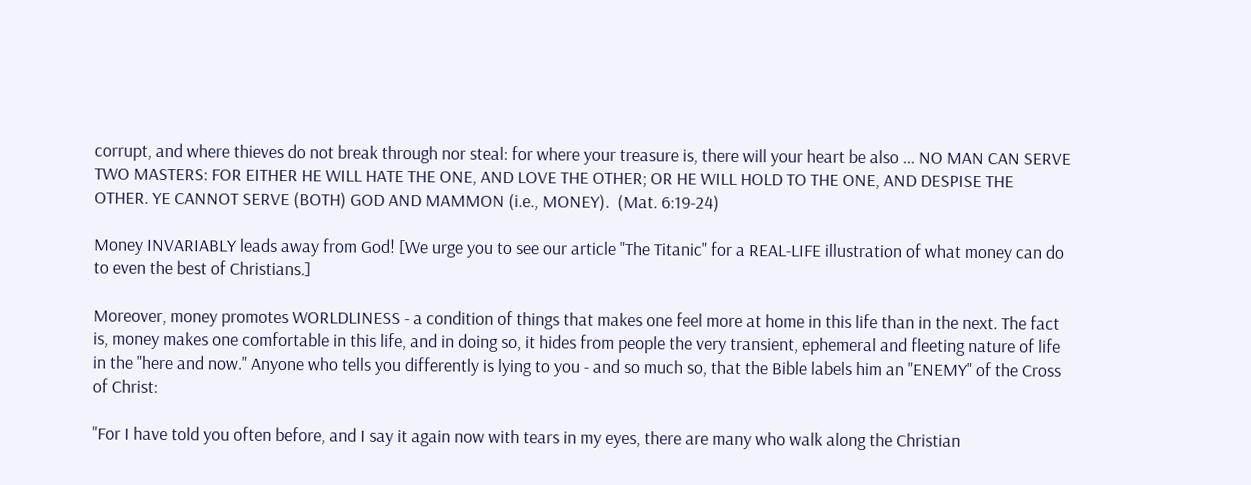corrupt, and where thieves do not break through nor steal: for where your treasure is, there will your heart be also ... NO MAN CAN SERVE TWO MASTERS: FOR EITHER HE WILL HATE THE ONE, AND LOVE THE OTHER; OR HE WILL HOLD TO THE ONE, AND DESPISE THE OTHER. YE CANNOT SERVE (BOTH) GOD AND MAMMON (i.e., MONEY).  (Mat. 6:19-24)

Money INVARIABLY leads away from God! [We urge you to see our article "The Titanic" for a REAL-LIFE illustration of what money can do to even the best of Christians.]

Moreover, money promotes WORLDLINESS - a condition of things that makes one feel more at home in this life than in the next. The fact is, money makes one comfortable in this life, and in doing so, it hides from people the very transient, ephemeral and fleeting nature of life in the "here and now." Anyone who tells you differently is lying to you - and so much so, that the Bible labels him an "ENEMY" of the Cross of Christ:

"For I have told you often before, and I say it again now with tears in my eyes, there are many who walk along the Christian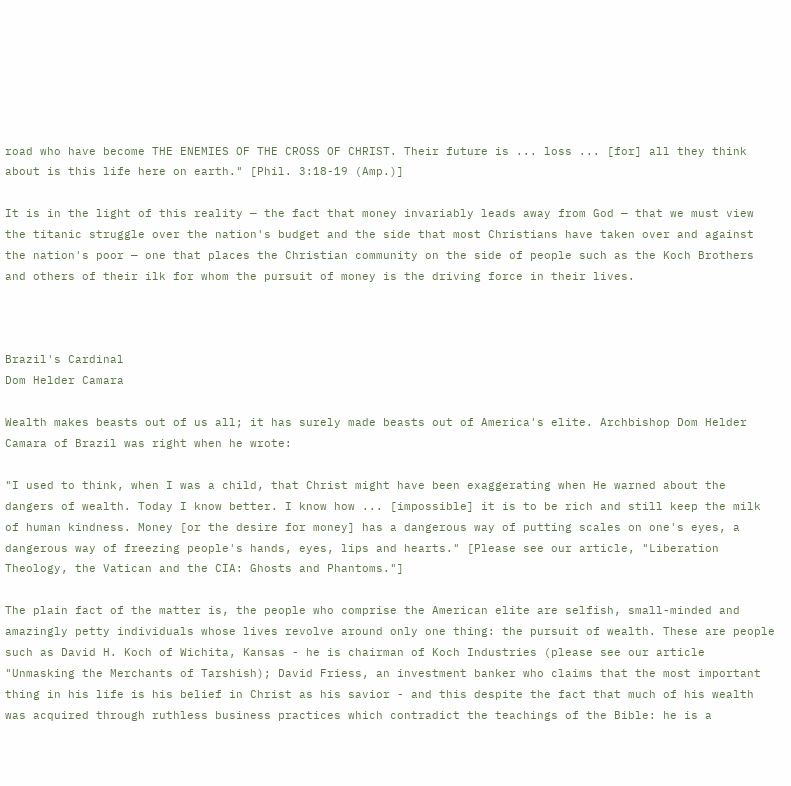road who have become THE ENEMIES OF THE CROSS OF CHRIST. Their future is ... loss ... [for] all they think about is this life here on earth." [Phil. 3:18-19 (Amp.)]

It is in the light of this reality — the fact that money invariably leads away from God — that we must view the titanic struggle over the nation's budget and the side that most Christians have taken over and against the nation's poor — one that places the Christian community on the side of people such as the Koch Brothers and others of their ilk for whom the pursuit of money is the driving force in their lives.



Brazil's Cardinal
Dom Helder Camara

Wealth makes beasts out of us all; it has surely made beasts out of America's elite. Archbishop Dom Helder Camara of Brazil was right when he wrote:

"I used to think, when I was a child, that Christ might have been exaggerating when He warned about the dangers of wealth. Today I know better. I know how ... [impossible] it is to be rich and still keep the milk of human kindness. Money [or the desire for money] has a dangerous way of putting scales on one's eyes, a dangerous way of freezing people's hands, eyes, lips and hearts." [Please see our article, "Liberation Theology, the Vatican and the CIA: Ghosts and Phantoms."]

The plain fact of the matter is, the people who comprise the American elite are selfish, small-minded and amazingly petty individuals whose lives revolve around only one thing: the pursuit of wealth. These are people such as David H. Koch of Wichita, Kansas - he is chairman of Koch Industries (please see our article "Unmasking the Merchants of Tarshish); David Friess, an investment banker who claims that the most important thing in his life is his belief in Christ as his savior - and this despite the fact that much of his wealth was acquired through ruthless business practices which contradict the teachings of the Bible: he is a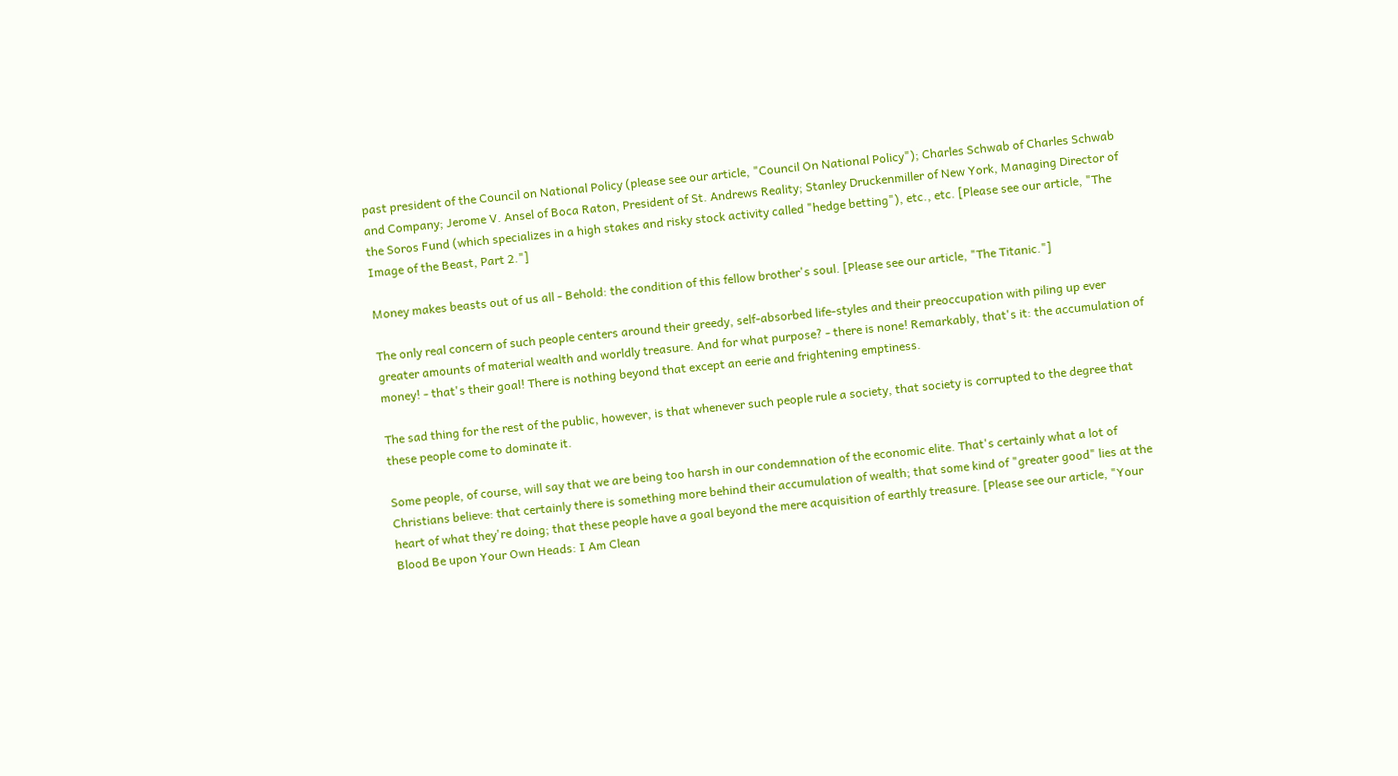past president of the Council on National Policy (please see our article, "Council On National Policy"); Charles Schwab of Charles Schwab and Company; Jerome V. Ansel of Boca Raton, President of St. Andrews Reality; Stanley Druckenmiller of New York, Managing Director of the Soros Fund (which specializes in a high stakes and risky stock activity called "hedge betting"), etc., etc. [Please see our article, "The Image of the Beast, Part 2."]

Money makes beasts out of us all - Behold: the condition of this fellow brother's soul. [Please see our article, "The Titanic."]

The only real concern of such people centers around their greedy, self-absorbed life-styles and their preoccupation with piling up ever greater amounts of material wealth and worldly treasure. And for what purpose? - there is none! Remarkably, that's it: the accumulation of money! - that's their goal! There is nothing beyond that except an eerie and frightening emptiness.

The sad thing for the rest of the public, however, is that whenever such people rule a society, that society is corrupted to the degree that these people come to dominate it.

Some people, of course, will say that we are being too harsh in our condemnation of the economic elite. That's certainly what a lot of Christians believe: that certainly there is something more behind their accumulation of wealth; that some kind of "greater good" lies at the heart of what they're doing; that these people have a goal beyond the mere acquisition of earthly treasure. [Please see our article, "Your Blood Be upon Your Own Heads: I Am Clean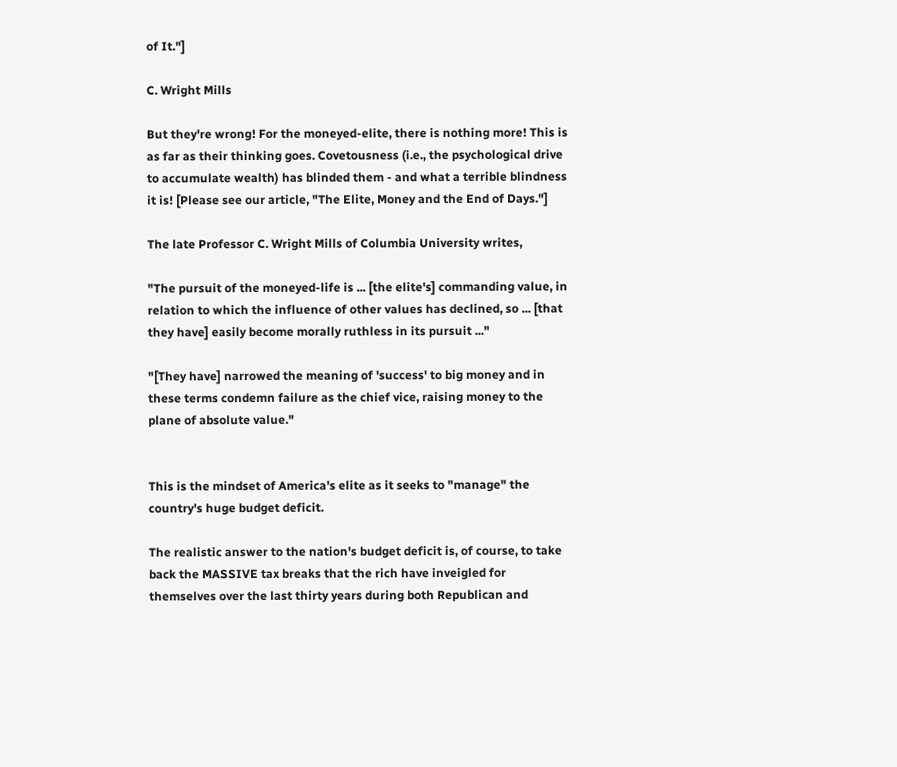of It."]

C. Wright Mills

But they're wrong! For the moneyed-elite, there is nothing more! This is as far as their thinking goes. Covetousness (i.e., the psychological drive to accumulate wealth) has blinded them - and what a terrible blindness it is! [Please see our article, "The Elite, Money and the End of Days."]

The late Professor C. Wright Mills of Columbia University writes,

"The pursuit of the moneyed-life is ... [the elite's] commanding value, in relation to which the influence of other values has declined, so ... [that they have] easily become morally ruthless in its pursuit ..."

"[They have] narrowed the meaning of 'success' to big money and in these terms condemn failure as the chief vice, raising money to the plane of absolute value."


This is the mindset of America's elite as it seeks to "manage" the country's huge budget deficit.

The realistic answer to the nation's budget deficit is, of course, to take back the MASSIVE tax breaks that the rich have inveigled for themselves over the last thirty years during both Republican and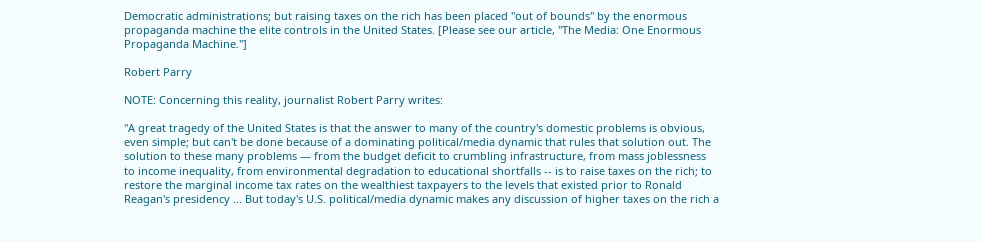Democratic administrations; but raising taxes on the rich has been placed "out of bounds" by the enormous propaganda machine the elite controls in the United States. [Please see our article, "The Media: One Enormous Propaganda Machine."]

Robert Parry

NOTE: Concerning this reality, journalist Robert Parry writes:

"A great tragedy of the United States is that the answer to many of the country's domestic problems is obvious, even simple; but can't be done because of a dominating political/media dynamic that rules that solution out. The solution to these many problems — from the budget deficit to crumbling infrastructure, from mass joblessness to income inequality, from environmental degradation to educational shortfalls -- is to raise taxes on the rich; to restore the marginal income tax rates on the wealthiest taxpayers to the levels that existed prior to Ronald Reagan's presidency ... But today's U.S. political/media dynamic makes any discussion of higher taxes on the rich a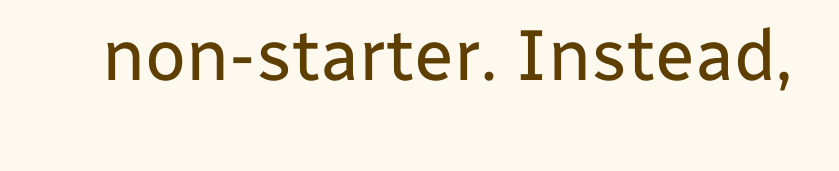non-starter. Instead,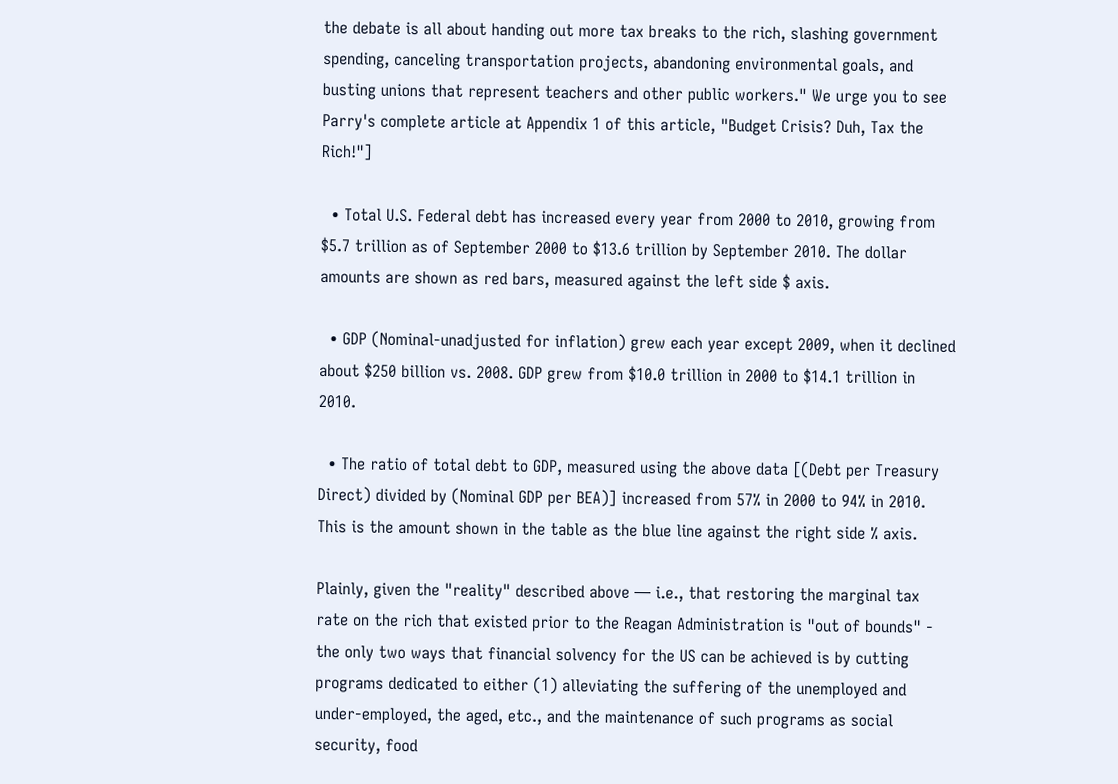the debate is all about handing out more tax breaks to the rich, slashing government spending, canceling transportation projects, abandoning environmental goals, and busting unions that represent teachers and other public workers." We urge you to see Parry's complete article at Appendix 1 of this article, "Budget Crisis? Duh, Tax the Rich!"]

  • Total U.S. Federal debt has increased every year from 2000 to 2010, growing from $5.7 trillion as of September 2000 to $13.6 trillion by September 2010. The dollar amounts are shown as red bars, measured against the left side $ axis.

  • GDP (Nominal-unadjusted for inflation) grew each year except 2009, when it declined about $250 billion vs. 2008. GDP grew from $10.0 trillion in 2000 to $14.1 trillion in 2010.

  • The ratio of total debt to GDP, measured using the above data [(Debt per Treasury Direct) divided by (Nominal GDP per BEA)] increased from 57% in 2000 to 94% in 2010. This is the amount shown in the table as the blue line against the right side % axis.

Plainly, given the "reality" described above — i.e., that restoring the marginal tax rate on the rich that existed prior to the Reagan Administration is "out of bounds" - the only two ways that financial solvency for the US can be achieved is by cutting programs dedicated to either (1) alleviating the suffering of the unemployed and under-employed, the aged, etc., and the maintenance of such programs as social security, food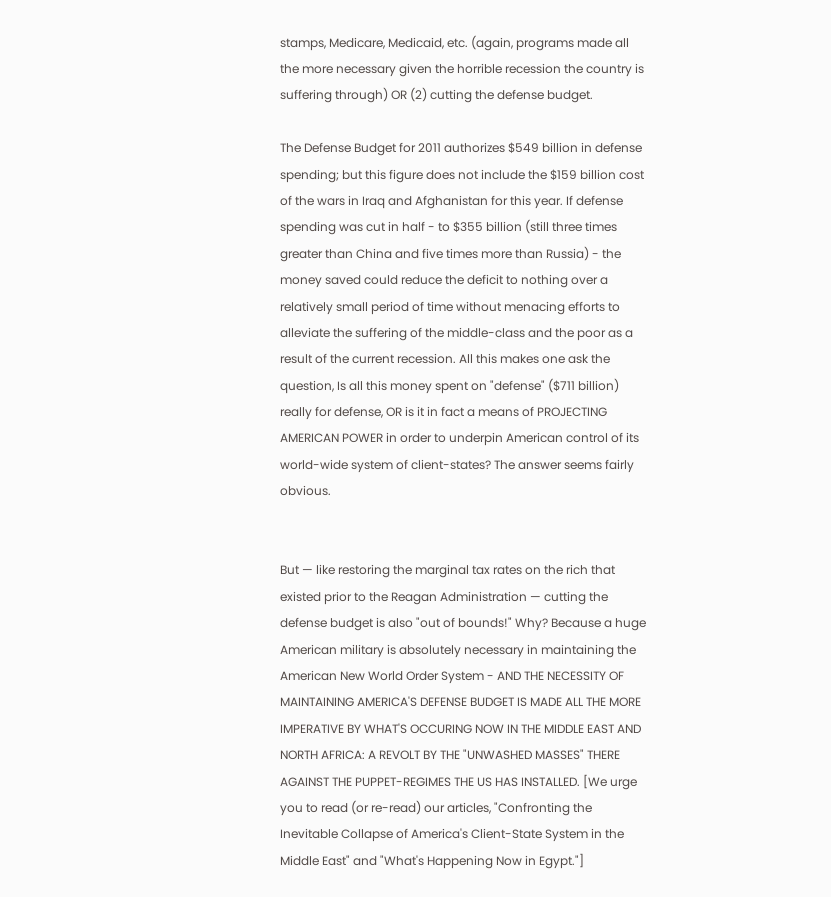stamps, Medicare, Medicaid, etc. (again, programs made all the more necessary given the horrible recession the country is suffering through) OR (2) cutting the defense budget.

The Defense Budget for 2011 authorizes $549 billion in defense spending; but this figure does not include the $159 billion cost of the wars in Iraq and Afghanistan for this year. If defense spending was cut in half - to $355 billion (still three times greater than China and five times more than Russia) - the money saved could reduce the deficit to nothing over a relatively small period of time without menacing efforts to alleviate the suffering of the middle-class and the poor as a result of the current recession. All this makes one ask the question, Is all this money spent on "defense" ($711 billion) really for defense, OR is it in fact a means of PROJECTING AMERICAN POWER in order to underpin American control of its world-wide system of client-states? The answer seems fairly obvious.


But — like restoring the marginal tax rates on the rich that existed prior to the Reagan Administration — cutting the defense budget is also "out of bounds!" Why? Because a huge American military is absolutely necessary in maintaining the American New World Order System - AND THE NECESSITY OF MAINTAINING AMERICA'S DEFENSE BUDGET IS MADE ALL THE MORE IMPERATIVE BY WHAT'S OCCURING NOW IN THE MIDDLE EAST AND NORTH AFRICA: A REVOLT BY THE "UNWASHED MASSES" THERE AGAINST THE PUPPET-REGIMES THE US HAS INSTALLED. [We urge you to read (or re-read) our articles, "Confronting the Inevitable Collapse of America's Client-State System in the Middle East" and "What's Happening Now in Egypt."]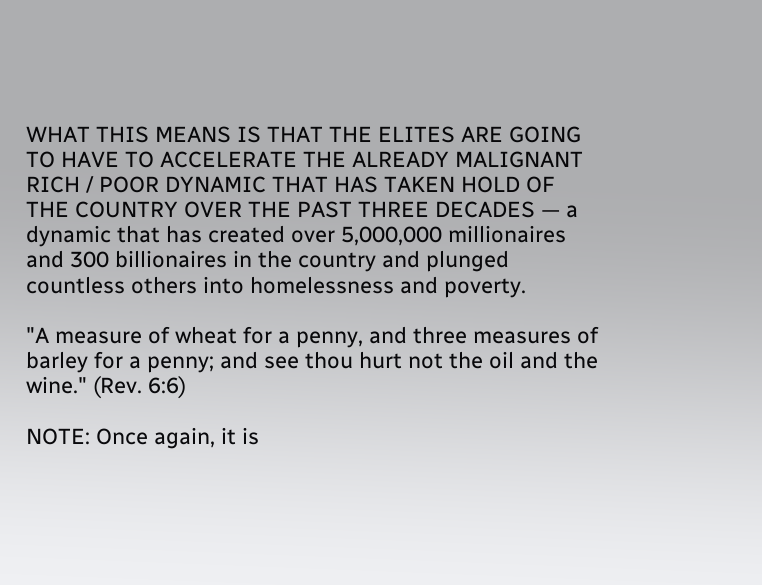WHAT THIS MEANS IS THAT THE ELITES ARE GOING TO HAVE TO ACCELERATE THE ALREADY MALIGNANT RICH / POOR DYNAMIC THAT HAS TAKEN HOLD OF THE COUNTRY OVER THE PAST THREE DECADES — a dynamic that has created over 5,000,000 millionaires and 300 billionaires in the country and plunged countless others into homelessness and poverty.

"A measure of wheat for a penny, and three measures of barley for a penny; and see thou hurt not the oil and the wine." (Rev. 6:6)

NOTE: Once again, it is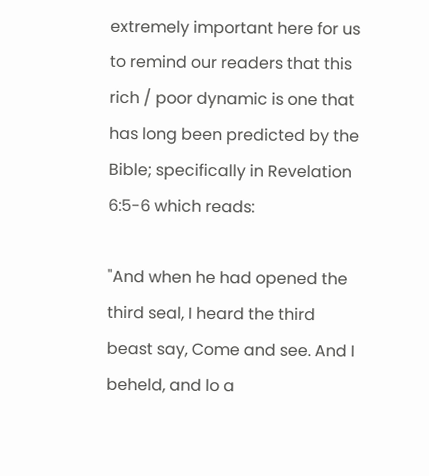extremely important here for us to remind our readers that this rich / poor dynamic is one that has long been predicted by the Bible; specifically in Revelation 6:5-6 which reads:

"And when he had opened the third seal, I heard the third beast say, Come and see. And I beheld, and lo a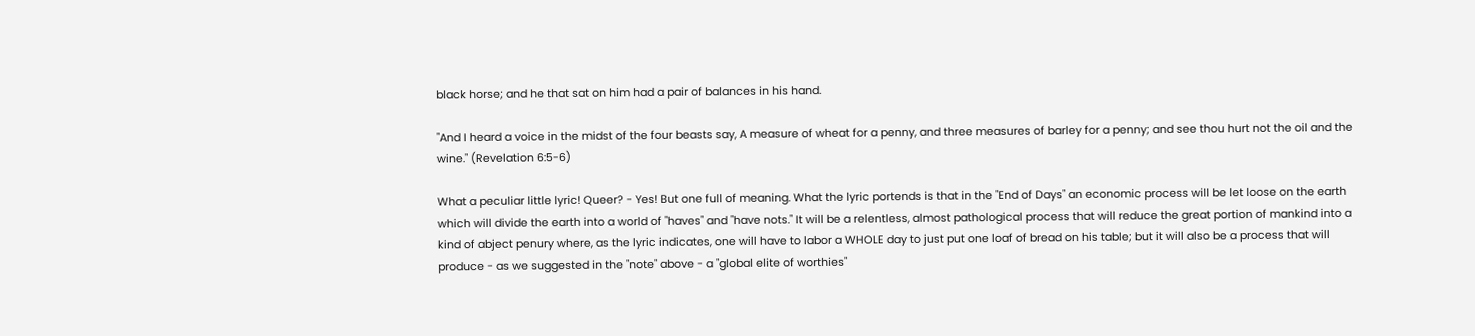black horse; and he that sat on him had a pair of balances in his hand.

"And I heard a voice in the midst of the four beasts say, A measure of wheat for a penny, and three measures of barley for a penny; and see thou hurt not the oil and the wine." (Revelation 6:5-6)

What a peculiar little lyric! Queer? - Yes! But one full of meaning. What the lyric portends is that in the "End of Days" an economic process will be let loose on the earth which will divide the earth into a world of "haves" and "have nots." It will be a relentless, almost pathological process that will reduce the great portion of mankind into a kind of abject penury where, as the lyric indicates, one will have to labor a WHOLE day to just put one loaf of bread on his table; but it will also be a process that will produce - as we suggested in the "note" above - a "global elite of worthies"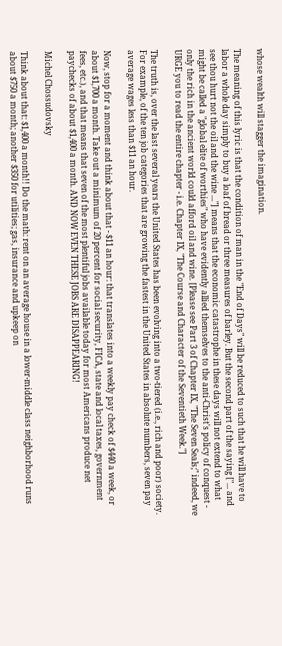whose wealth will stagger the imagination.

The meaning of this lyric is that the condition of man in the "End of Days" will be reduced to such that he will have to labor a whole day simply to buy a loaf of bread or three measures of barley. But the second part of the saying ["... and see thou hurt not the oil and the wine ..."] means that the economic catastrophe in these days will not extend to what might be called a "global elite of worthies" who have evidently allied themselves to the anti-Christ's policy of conquest - only the rich in the ancient world could afford oil and wine. [Please see Part 3 of Chapter IX, "The Seven Seals;" indeed, we URGE you to read the entire chapter - i.e. Chapter IX, "The Course and Character of the Seventieth Week."]

The truth is, over the last several years the United States has been evolving into a two-tiered (i.e., rich and poor) society. For example, of the ten job categories that are growing the fastest in the United States in absolute numbers, seven pay average wages less than $11 an hour.

Now, stop for a moment and think about that - $11 an hour: that translates into a weekly pay check of $440 a week, or about $1,700 a month. Take out a minimum of 20 percent for social security, FICA, state and local taxes, government fees, etc.), and that means that seven of the most plentiful jobs available today for most Americans produce net paychecks of about $1,400 a month. AND NOW EVEN THESE JOBS ARE DISAPPEARING!

Michel Chossudovsky

Think about that: $1,400 a month!! Do the math: rent on an average house in a lower-middle class neighborhood runs about $750 a month; another $350 for utilities; gas, insurance and upkeep on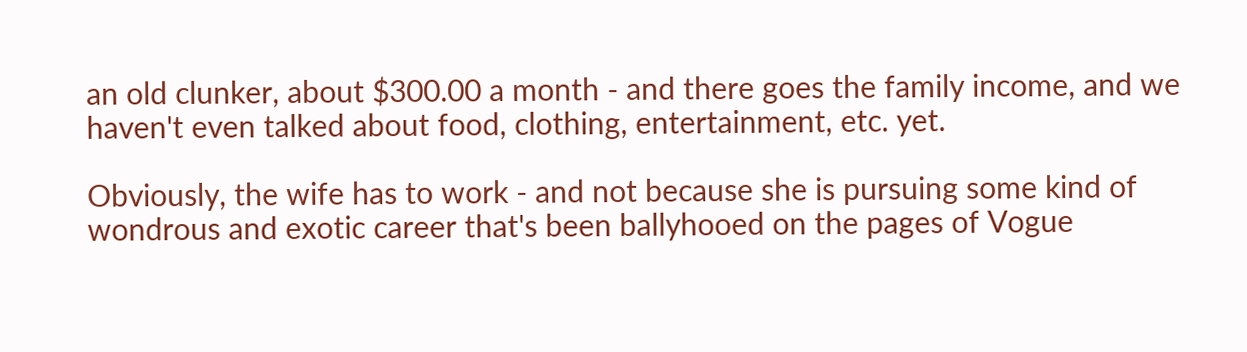an old clunker, about $300.00 a month - and there goes the family income, and we haven't even talked about food, clothing, entertainment, etc. yet.

Obviously, the wife has to work - and not because she is pursuing some kind of wondrous and exotic career that's been ballyhooed on the pages of Vogue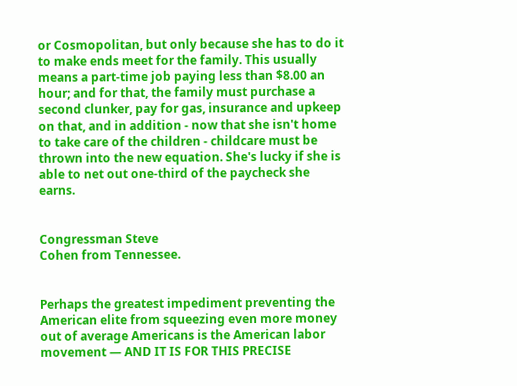or Cosmopolitan, but only because she has to do it to make ends meet for the family. This usually means a part-time job paying less than $8.00 an hour; and for that, the family must purchase a second clunker, pay for gas, insurance and upkeep on that, and in addition - now that she isn't home to take care of the children - childcare must be thrown into the new equation. She's lucky if she is able to net out one-third of the paycheck she earns.


Congressman Steve
Cohen from Tennessee.


Perhaps the greatest impediment preventing the American elite from squeezing even more money out of average Americans is the American labor movement — AND IT IS FOR THIS PRECISE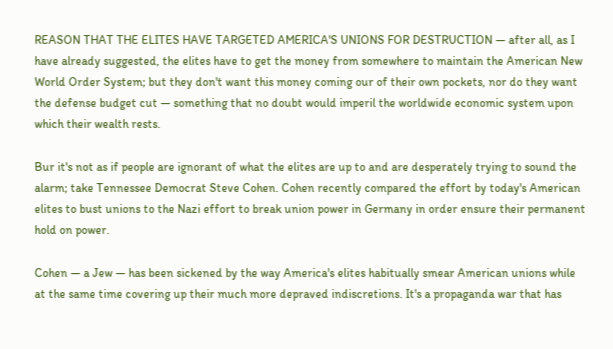REASON THAT THE ELITES HAVE TARGETED AMERICA'S UNIONS FOR DESTRUCTION — after all, as I have already suggested, the elites have to get the money from somewhere to maintain the American New World Order System; but they don't want this money coming our of their own pockets, nor do they want the defense budget cut — something that no doubt would imperil the worldwide economic system upon which their wealth rests.

Bur it's not as if people are ignorant of what the elites are up to and are desperately trying to sound the alarm; take Tennessee Democrat Steve Cohen. Cohen recently compared the effort by today's American elites to bust unions to the Nazi effort to break union power in Germany in order ensure their permanent hold on power.

Cohen — a Jew — has been sickened by the way America's elites habitually smear American unions while at the same time covering up their much more depraved indiscretions. It's a propaganda war that has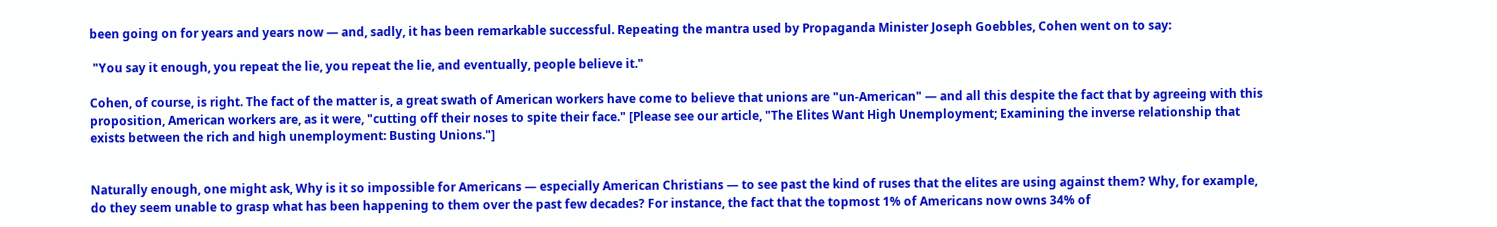been going on for years and years now — and, sadly, it has been remarkable successful. Repeating the mantra used by Propaganda Minister Joseph Goebbles, Cohen went on to say:

 "You say it enough, you repeat the lie, you repeat the lie, and eventually, people believe it."

Cohen, of course, is right. The fact of the matter is, a great swath of American workers have come to believe that unions are "un-American" — and all this despite the fact that by agreeing with this proposition, American workers are, as it were, "cutting off their noses to spite their face." [Please see our article, "The Elites Want High Unemployment; Examining the inverse relationship that exists between the rich and high unemployment: Busting Unions."]


Naturally enough, one might ask, Why is it so impossible for Americans — especially American Christians — to see past the kind of ruses that the elites are using against them? Why, for example, do they seem unable to grasp what has been happening to them over the past few decades? For instance, the fact that the topmost 1% of Americans now owns 34% of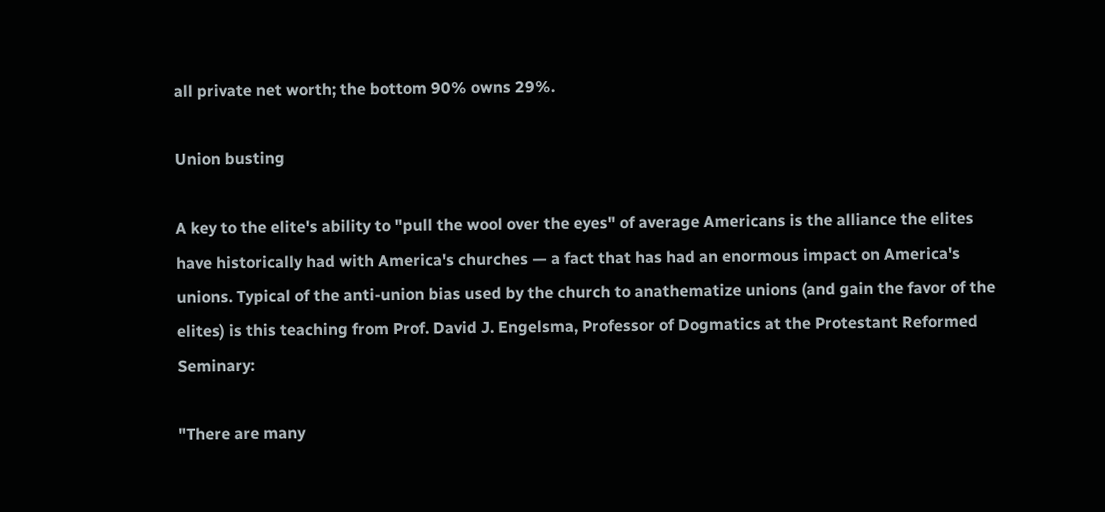all private net worth; the bottom 90% owns 29%.

Union busting

A key to the elite's ability to "pull the wool over the eyes" of average Americans is the alliance the elites have historically had with America's churches — a fact that has had an enormous impact on America's unions. Typical of the anti-union bias used by the church to anathematize unions (and gain the favor of the elites) is this teaching from Prof. David J. Engelsma, Professor of Dogmatics at the Protestant Reformed Seminary:

"There are many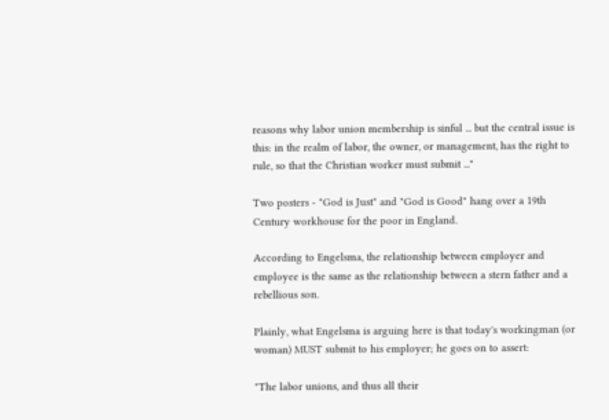reasons why labor union membership is sinful ... but the central issue is this: in the realm of labor, the owner, or management, has the right to rule, so that the Christian worker must submit ..."

Two posters - "God is Just" and "God is Good" hang over a 19th Century workhouse for the poor in England.

According to Engelsma, the relationship between employer and employee is the same as the relationship between a stern father and a rebellious son.

Plainly, what Engelsma is arguing here is that today's workingman (or woman) MUST submit to his employer; he goes on to assert:

"The labor unions, and thus all their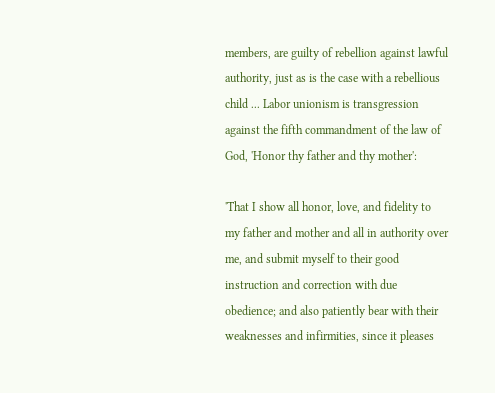members, are guilty of rebellion against lawful authority, just as is the case with a rebellious child ... Labor unionism is transgression against the fifth commandment of the law of God, 'Honor thy father and thy mother':

'That I show all honor, love, and fidelity to my father and mother and all in authority over me, and submit myself to their good instruction and correction with due obedience; and also patiently bear with their weaknesses and infirmities, since it pleases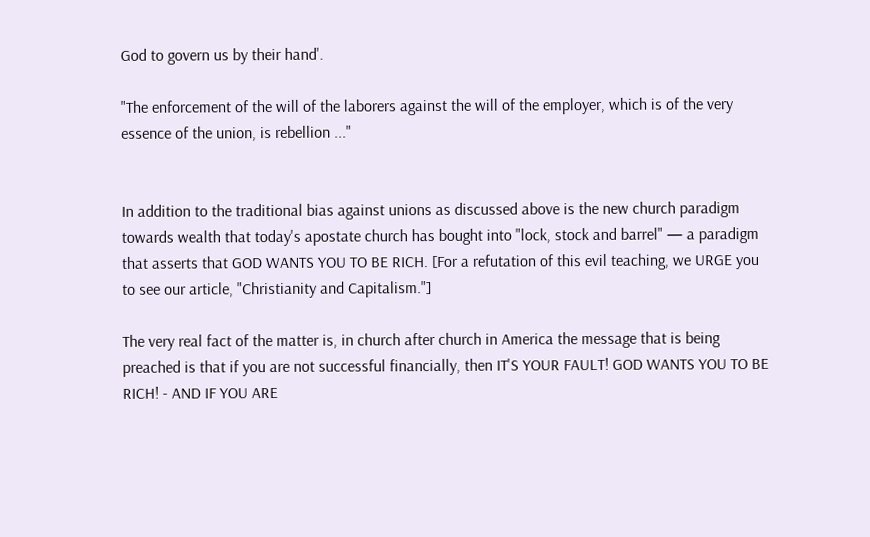God to govern us by their hand'.

"The enforcement of the will of the laborers against the will of the employer, which is of the very essence of the union, is rebellion ..."


In addition to the traditional bias against unions as discussed above is the new church paradigm towards wealth that today's apostate church has bought into "lock, stock and barrel" — a paradigm that asserts that GOD WANTS YOU TO BE RICH. [For a refutation of this evil teaching, we URGE you to see our article, "Christianity and Capitalism."]

The very real fact of the matter is, in church after church in America the message that is being preached is that if you are not successful financially, then IT'S YOUR FAULT! GOD WANTS YOU TO BE RICH! - AND IF YOU ARE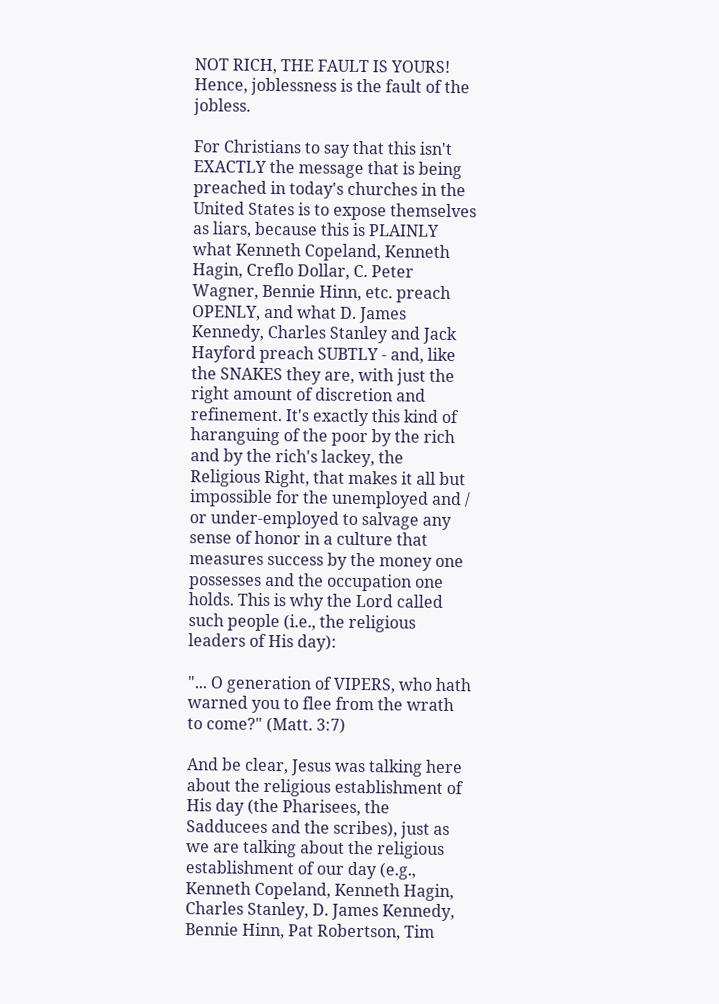NOT RICH, THE FAULT IS YOURS! Hence, joblessness is the fault of the jobless.

For Christians to say that this isn't EXACTLY the message that is being preached in today's churches in the United States is to expose themselves as liars, because this is PLAINLY what Kenneth Copeland, Kenneth Hagin, Creflo Dollar, C. Peter Wagner, Bennie Hinn, etc. preach OPENLY, and what D. James Kennedy, Charles Stanley and Jack Hayford preach SUBTLY - and, like the SNAKES they are, with just the right amount of discretion and refinement. It's exactly this kind of haranguing of the poor by the rich and by the rich's lackey, the Religious Right, that makes it all but impossible for the unemployed and / or under-employed to salvage any sense of honor in a culture that measures success by the money one possesses and the occupation one holds. This is why the Lord called such people (i.e., the religious leaders of His day):

"... O generation of VIPERS, who hath warned you to flee from the wrath to come?" (Matt. 3:7)

And be clear, Jesus was talking here about the religious establishment of His day (the Pharisees, the Sadducees and the scribes), just as we are talking about the religious establishment of our day (e.g., Kenneth Copeland, Kenneth Hagin, Charles Stanley, D. James Kennedy, Bennie Hinn, Pat Robertson, Tim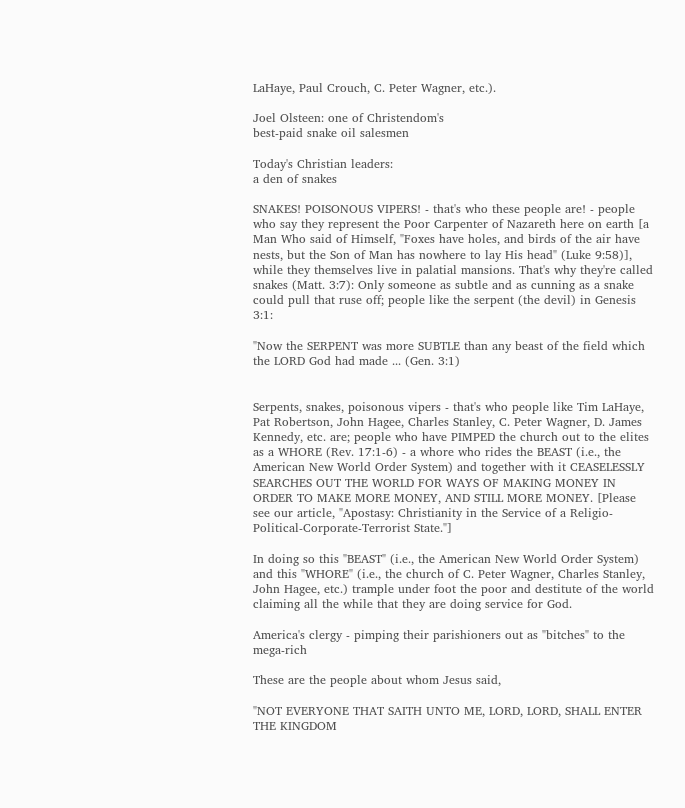LaHaye, Paul Crouch, C. Peter Wagner, etc.).

Joel Olsteen: one of Christendom's
best-paid snake oil salesmen

Today's Christian leaders:
a den of snakes

SNAKES! POISONOUS VIPERS! - that's who these people are! - people who say they represent the Poor Carpenter of Nazareth here on earth [a Man Who said of Himself, "Foxes have holes, and birds of the air have nests, but the Son of Man has nowhere to lay His head" (Luke 9:58)], while they themselves live in palatial mansions. That's why they're called snakes (Matt. 3:7): Only someone as subtle and as cunning as a snake could pull that ruse off; people like the serpent (the devil) in Genesis 3:1:

"Now the SERPENT was more SUBTLE than any beast of the field which the LORD God had made ... (Gen. 3:1)


Serpents, snakes, poisonous vipers - that's who people like Tim LaHaye, Pat Robertson, John Hagee, Charles Stanley, C. Peter Wagner, D. James Kennedy, etc. are; people who have PIMPED the church out to the elites as a WHORE (Rev. 17:1-6) - a whore who rides the BEAST (i.e., the American New World Order System) and together with it CEASELESSLY SEARCHES OUT THE WORLD FOR WAYS OF MAKING MONEY IN ORDER TO MAKE MORE MONEY, AND STILL MORE MONEY. [Please see our article, "Apostasy: Christianity in the Service of a Religio-Political-Corporate-Terrorist State."]

In doing so this "BEAST" (i.e., the American New World Order System) and this "WHORE" (i.e., the church of C. Peter Wagner, Charles Stanley, John Hagee, etc.) trample under foot the poor and destitute of the world claiming all the while that they are doing service for God.

America's clergy - pimping their parishioners out as "bitches" to the mega-rich

These are the people about whom Jesus said,

"NOT EVERYONE THAT SAITH UNTO ME, LORD, LORD, SHALL ENTER THE KINGDOM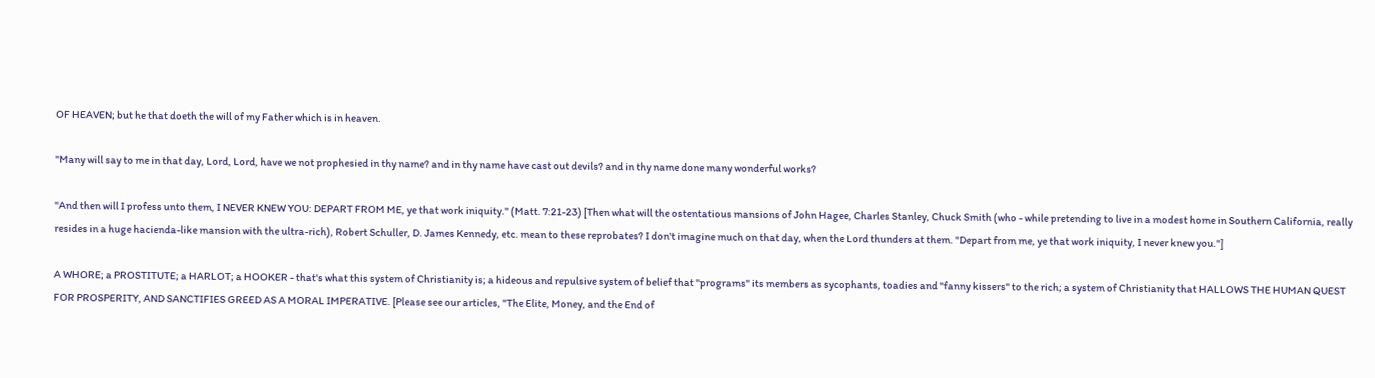OF HEAVEN; but he that doeth the will of my Father which is in heaven.

"Many will say to me in that day, Lord, Lord, have we not prophesied in thy name? and in thy name have cast out devils? and in thy name done many wonderful works?

"And then will I profess unto them, I NEVER KNEW YOU: DEPART FROM ME, ye that work iniquity." (Matt. 7:21-23) [Then what will the ostentatious mansions of John Hagee, Charles Stanley, Chuck Smith (who - while pretending to live in a modest home in Southern California, really resides in a huge hacienda-like mansion with the ultra-rich), Robert Schuller, D. James Kennedy, etc. mean to these reprobates? I don't imagine much on that day, when the Lord thunders at them. "Depart from me, ye that work iniquity, I never knew you."]

A WHORE; a PROSTITUTE; a HARLOT; a HOOKER - that's what this system of Christianity is; a hideous and repulsive system of belief that "programs" its members as sycophants, toadies and "fanny kissers" to the rich; a system of Christianity that HALLOWS THE HUMAN QUEST FOR PROSPERITY, AND SANCTIFIES GREED AS A MORAL IMPERATIVE. [Please see our articles, "The Elite, Money, and the End of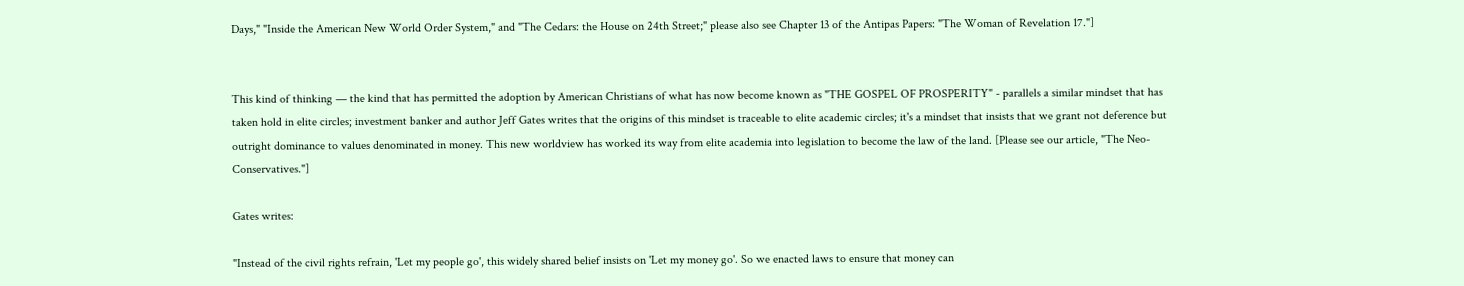Days," "Inside the American New World Order System," and "The Cedars: the House on 24th Street;" please also see Chapter 13 of the Antipas Papers: "The Woman of Revelation 17."]


This kind of thinking — the kind that has permitted the adoption by American Christians of what has now become known as "THE GOSPEL OF PROSPERITY" - parallels a similar mindset that has taken hold in elite circles; investment banker and author Jeff Gates writes that the origins of this mindset is traceable to elite academic circles; it's a mindset that insists that we grant not deference but outright dominance to values denominated in money. This new worldview has worked its way from elite academia into legislation to become the law of the land. [Please see our article, "The Neo-Conservatives."]

Gates writes:

"Instead of the civil rights refrain, 'Let my people go', this widely shared belief insists on 'Let my money go'. So we enacted laws to ensure that money can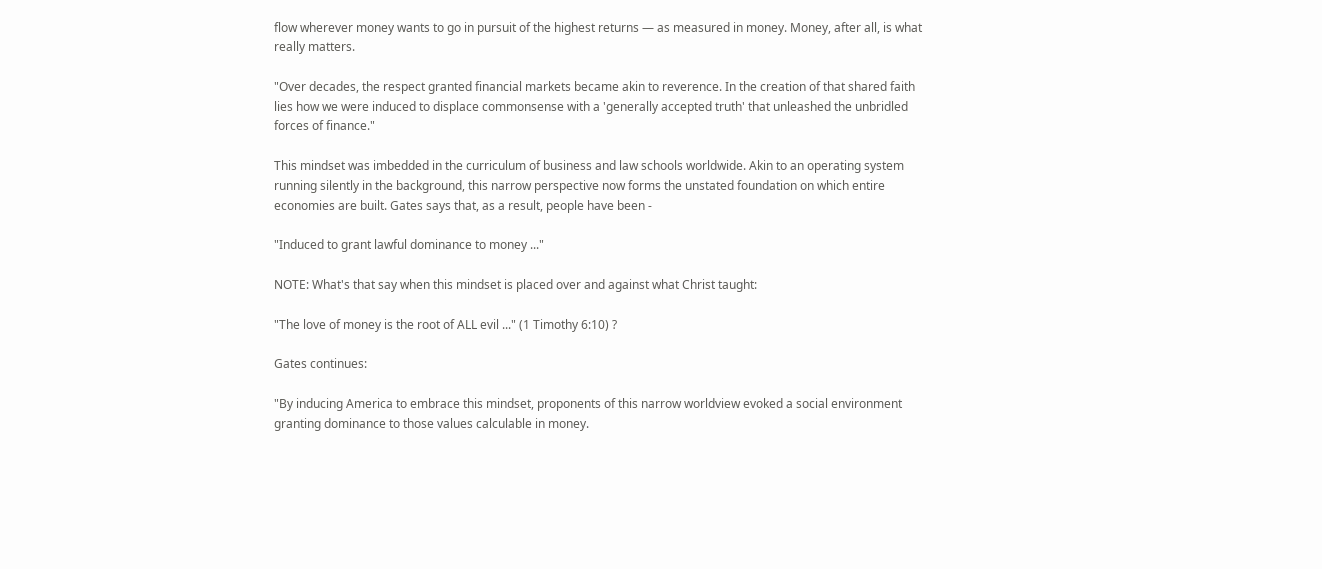flow wherever money wants to go in pursuit of the highest returns — as measured in money. Money, after all, is what really matters.

"Over decades, the respect granted financial markets became akin to reverence. In the creation of that shared faith lies how we were induced to displace commonsense with a 'generally accepted truth' that unleashed the unbridled forces of finance."

This mindset was imbedded in the curriculum of business and law schools worldwide. Akin to an operating system running silently in the background, this narrow perspective now forms the unstated foundation on which entire economies are built. Gates says that, as a result, people have been -

"Induced to grant lawful dominance to money ..."

NOTE: What's that say when this mindset is placed over and against what Christ taught:

"The love of money is the root of ALL evil ..." (1 Timothy 6:10) ?

Gates continues:

"By inducing America to embrace this mindset, proponents of this narrow worldview evoked a social environment granting dominance to those values calculable in money.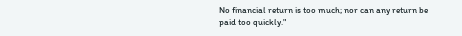No financial return is too much; nor can any return be paid too quickly."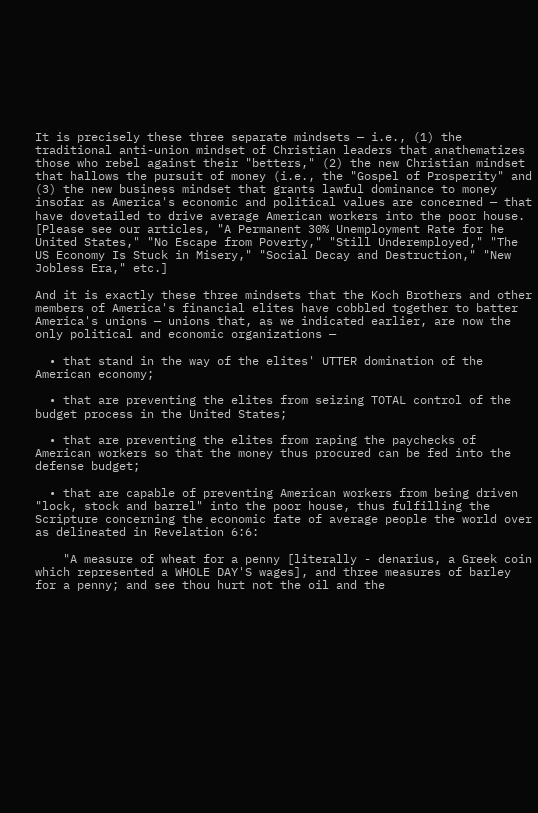It is precisely these three separate mindsets — i.e., (1) the traditional anti-union mindset of Christian leaders that anathematizes those who rebel against their "betters," (2) the new Christian mindset that hallows the pursuit of money (i.e., the "Gospel of Prosperity" and (3) the new business mindset that grants lawful dominance to money insofar as America's economic and political values are concerned — that have dovetailed to drive average American workers into the poor house. [Please see our articles, "A Permanent 30% Unemployment Rate for he United States," "No Escape from Poverty," "Still Underemployed," "The US Economy Is Stuck in Misery," "Social Decay and Destruction," "New Jobless Era," etc.]

And it is exactly these three mindsets that the Koch Brothers and other members of America's financial elites have cobbled together to batter America's unions — unions that, as we indicated earlier, are now the only political and economic organizations —

  • that stand in the way of the elites' UTTER domination of the American economy;

  • that are preventing the elites from seizing TOTAL control of the budget process in the United States;

  • that are preventing the elites from raping the paychecks of American workers so that the money thus procured can be fed into the defense budget;

  • that are capable of preventing American workers from being driven "lock, stock and barrel" into the poor house, thus fulfilling the Scripture concerning the economic fate of average people the world over as delineated in Revelation 6:6:

    "A measure of wheat for a penny [literally - denarius, a Greek coin which represented a WHOLE DAY'S wages], and three measures of barley for a penny; and see thou hurt not the oil and the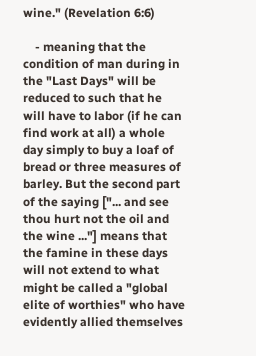wine." (Revelation 6:6)

    - meaning that the condition of man during in the "Last Days" will be reduced to such that he will have to labor (if he can find work at all) a whole day simply to buy a loaf of bread or three measures of barley. But the second part of the saying ["... and see thou hurt not the oil and the wine ..."] means that the famine in these days will not extend to what might be called a "global elite of worthies" who have evidently allied themselves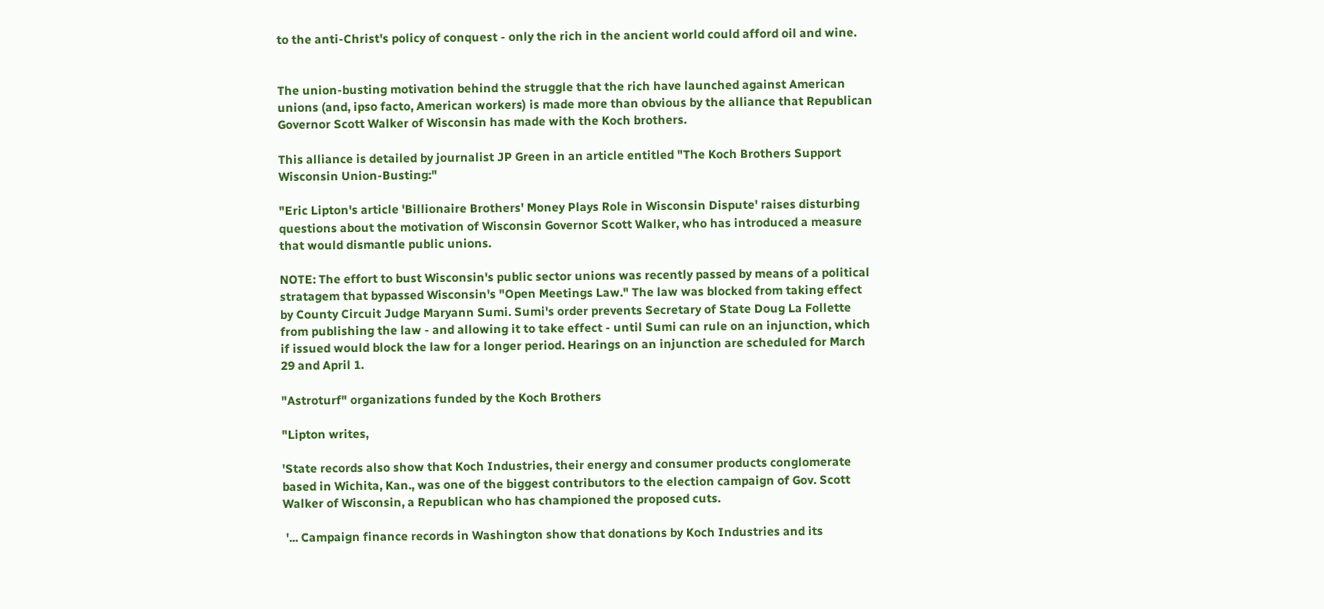to the anti-Christ's policy of conquest - only the rich in the ancient world could afford oil and wine.


The union-busting motivation behind the struggle that the rich have launched against American unions (and, ipso facto, American workers) is made more than obvious by the alliance that Republican Governor Scott Walker of Wisconsin has made with the Koch brothers.

This alliance is detailed by journalist JP Green in an article entitled "The Koch Brothers Support Wisconsin Union-Busting:"

"Eric Lipton's article 'Billionaire Brothers' Money Plays Role in Wisconsin Dispute' raises disturbing questions about the motivation of Wisconsin Governor Scott Walker, who has introduced a measure that would dismantle public unions.

NOTE: The effort to bust Wisconsin's public sector unions was recently passed by means of a political stratagem that bypassed Wisconsin's "Open Meetings Law." The law was blocked from taking effect by County Circuit Judge Maryann Sumi. Sumi's order prevents Secretary of State Doug La Follette from publishing the law - and allowing it to take effect - until Sumi can rule on an injunction, which if issued would block the law for a longer period. Hearings on an injunction are scheduled for March 29 and April 1.

"Astroturf" organizations funded by the Koch Brothers

"Lipton writes,

'State records also show that Koch Industries, their energy and consumer products conglomerate based in Wichita, Kan., was one of the biggest contributors to the election campaign of Gov. Scott Walker of Wisconsin, a Republican who has championed the proposed cuts.

 '... Campaign finance records in Washington show that donations by Koch Industries and its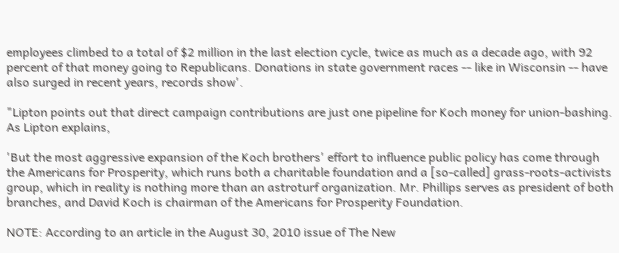employees climbed to a total of $2 million in the last election cycle, twice as much as a decade ago, with 92 percent of that money going to Republicans. Donations in state government races -- like in Wisconsin -- have also surged in recent years, records show'.

"Lipton points out that direct campaign contributions are just one pipeline for Koch money for union-bashing. As Lipton explains,

'But the most aggressive expansion of the Koch brothers' effort to influence public policy has come through the Americans for Prosperity, which runs both a charitable foundation and a [so-called] grass-roots-activists group, which in reality is nothing more than an astroturf organization. Mr. Phillips serves as president of both branches, and David Koch is chairman of the Americans for Prosperity Foundation.

NOTE: According to an article in the August 30, 2010 issue of The New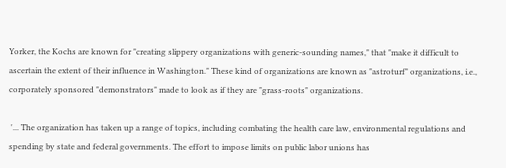Yorker, the Kochs are known for "creating slippery organizations with generic-sounding names," that "make it difficult to ascertain the extent of their influence in Washington." These kind of organizations are known as "astroturf" organizations, i.e., corporately sponsored "demonstrators" made to look as if they are "grass-roots" organizations.

 '... The organization has taken up a range of topics, including combating the health care law, environmental regulations and spending by state and federal governments. The effort to impose limits on public labor unions has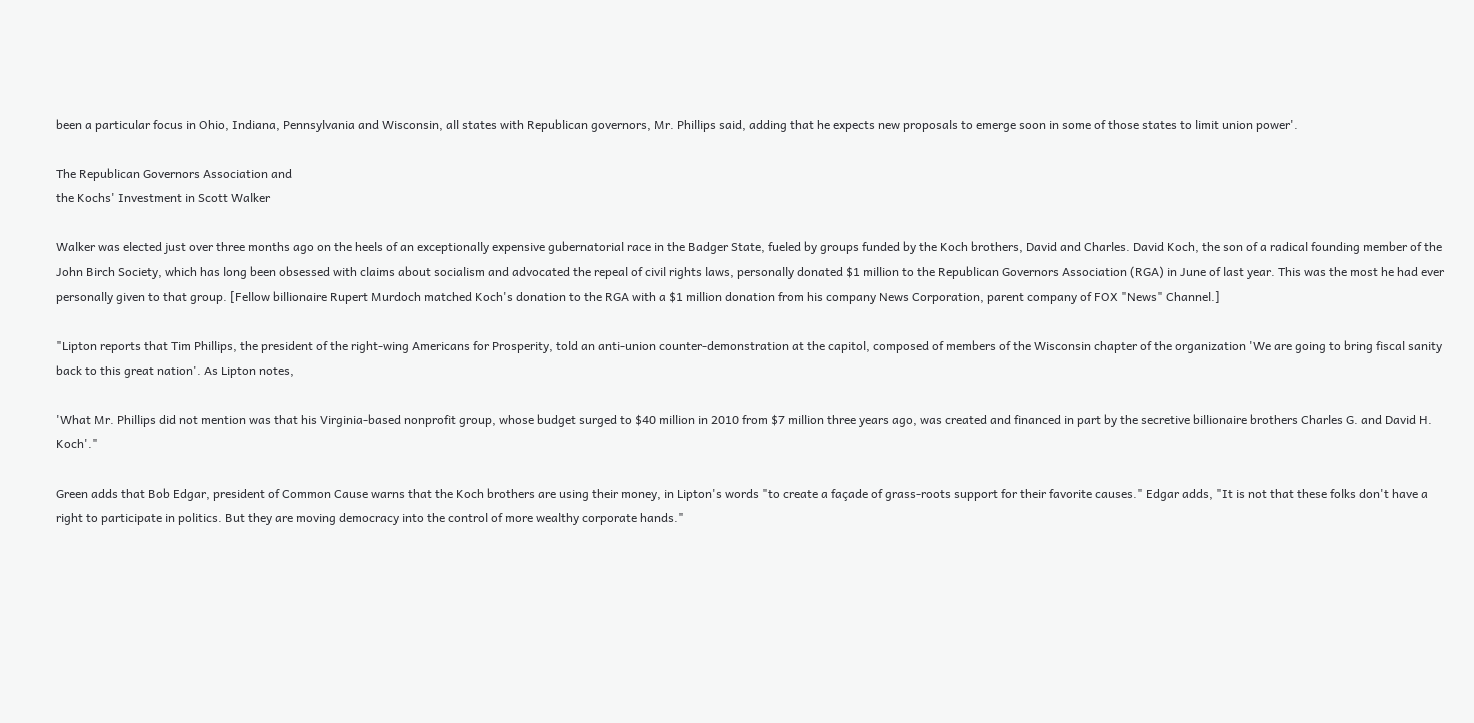been a particular focus in Ohio, Indiana, Pennsylvania and Wisconsin, all states with Republican governors, Mr. Phillips said, adding that he expects new proposals to emerge soon in some of those states to limit union power'.

The Republican Governors Association and
the Kochs' Investment in Scott Walker

Walker was elected just over three months ago on the heels of an exceptionally expensive gubernatorial race in the Badger State, fueled by groups funded by the Koch brothers, David and Charles. David Koch, the son of a radical founding member of the John Birch Society, which has long been obsessed with claims about socialism and advocated the repeal of civil rights laws, personally donated $1 million to the Republican Governors Association (RGA) in June of last year. This was the most he had ever personally given to that group. [Fellow billionaire Rupert Murdoch matched Koch's donation to the RGA with a $1 million donation from his company News Corporation, parent company of FOX "News" Channel.]

"Lipton reports that Tim Phillips, the president of the right-wing Americans for Prosperity, told an anti-union counter-demonstration at the capitol, composed of members of the Wisconsin chapter of the organization 'We are going to bring fiscal sanity back to this great nation'. As Lipton notes,

'What Mr. Phillips did not mention was that his Virginia-based nonprofit group, whose budget surged to $40 million in 2010 from $7 million three years ago, was created and financed in part by the secretive billionaire brothers Charles G. and David H. Koch'."

Green adds that Bob Edgar, president of Common Cause warns that the Koch brothers are using their money, in Lipton's words "to create a façade of grass-roots support for their favorite causes." Edgar adds, "It is not that these folks don't have a right to participate in politics. But they are moving democracy into the control of more wealthy corporate hands."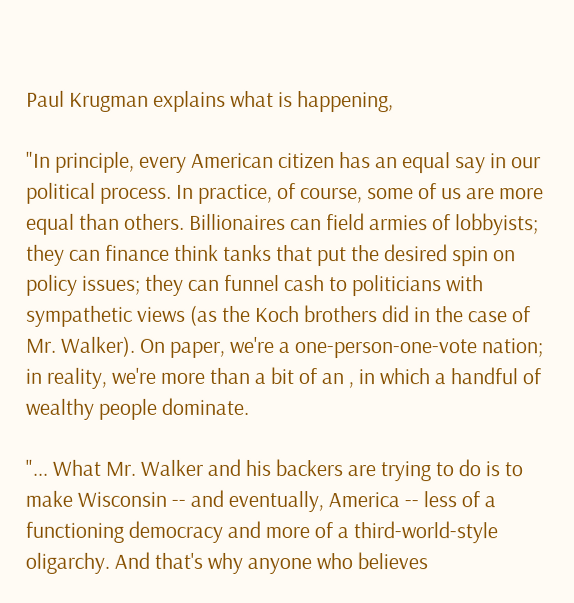Paul Krugman explains what is happening,

"In principle, every American citizen has an equal say in our political process. In practice, of course, some of us are more equal than others. Billionaires can field armies of lobbyists; they can finance think tanks that put the desired spin on policy issues; they can funnel cash to politicians with sympathetic views (as the Koch brothers did in the case of Mr. Walker). On paper, we're a one-person-one-vote nation; in reality, we're more than a bit of an , in which a handful of wealthy people dominate.

"... What Mr. Walker and his backers are trying to do is to make Wisconsin -- and eventually, America -- less of a functioning democracy and more of a third-world-style oligarchy. And that's why anyone who believes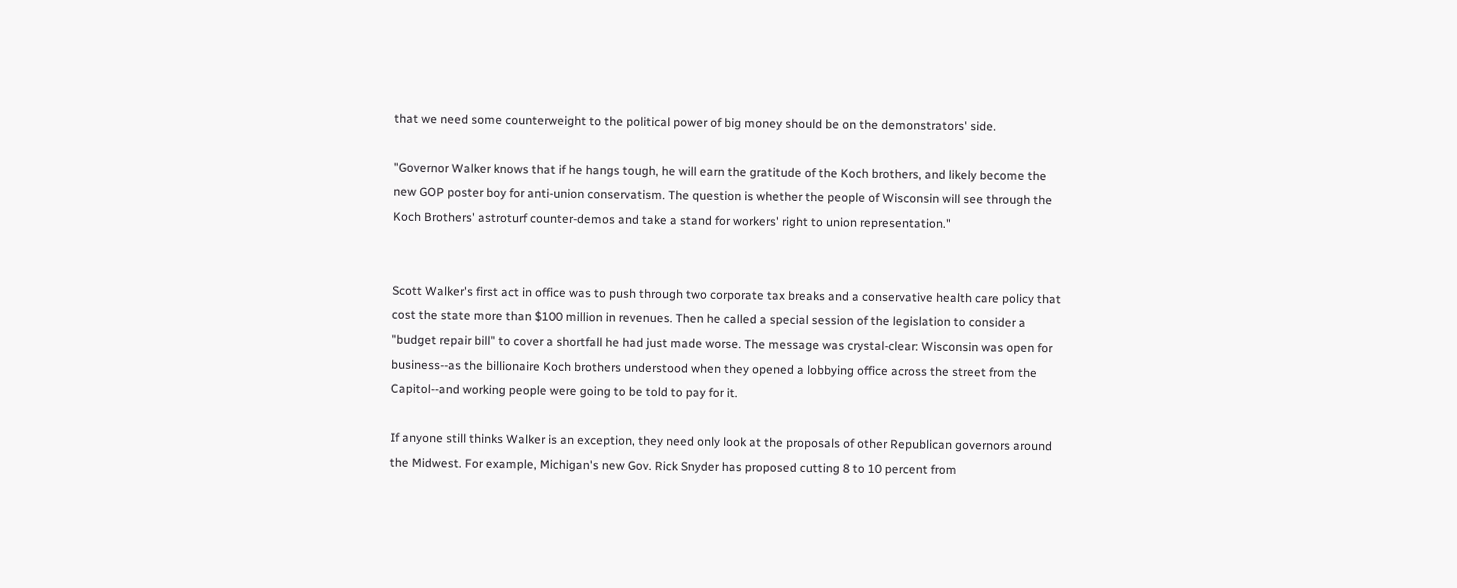that we need some counterweight to the political power of big money should be on the demonstrators' side.

"Governor Walker knows that if he hangs tough, he will earn the gratitude of the Koch brothers, and likely become the new GOP poster boy for anti-union conservatism. The question is whether the people of Wisconsin will see through the Koch Brothers' astroturf counter-demos and take a stand for workers' right to union representation."


Scott Walker's first act in office was to push through two corporate tax breaks and a conservative health care policy that cost the state more than $100 million in revenues. Then he called a special session of the legislation to consider a "budget repair bill" to cover a shortfall he had just made worse. The message was crystal-clear: Wisconsin was open for business--as the billionaire Koch brothers understood when they opened a lobbying office across the street from the Capitol--and working people were going to be told to pay for it.

If anyone still thinks Walker is an exception, they need only look at the proposals of other Republican governors around the Midwest. For example, Michigan's new Gov. Rick Snyder has proposed cutting 8 to 10 percent from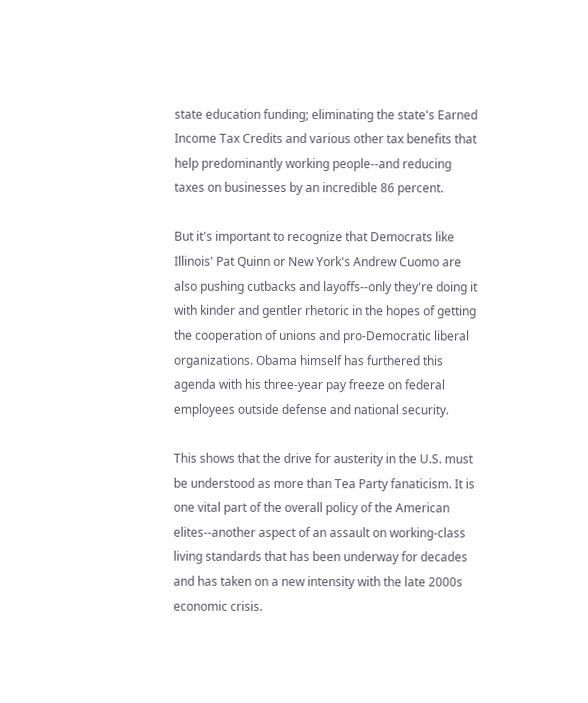state education funding; eliminating the state's Earned Income Tax Credits and various other tax benefits that help predominantly working people--and reducing taxes on businesses by an incredible 86 percent.

But it's important to recognize that Democrats like Illinois' Pat Quinn or New York's Andrew Cuomo are also pushing cutbacks and layoffs--only they're doing it with kinder and gentler rhetoric in the hopes of getting the cooperation of unions and pro-Democratic liberal organizations. Obama himself has furthered this agenda with his three-year pay freeze on federal employees outside defense and national security.

This shows that the drive for austerity in the U.S. must be understood as more than Tea Party fanaticism. It is one vital part of the overall policy of the American elites--another aspect of an assault on working-class living standards that has been underway for decades and has taken on a new intensity with the late 2000s economic crisis.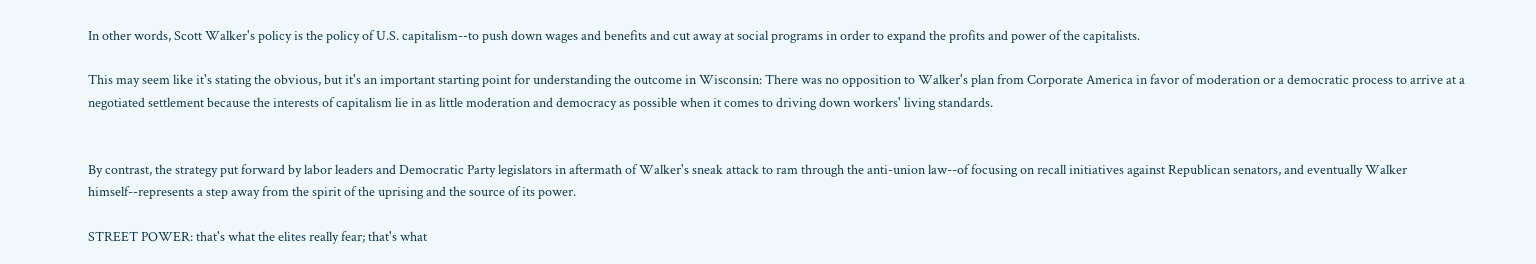In other words, Scott Walker's policy is the policy of U.S. capitalism--to push down wages and benefits and cut away at social programs in order to expand the profits and power of the capitalists.

This may seem like it's stating the obvious, but it's an important starting point for understanding the outcome in Wisconsin: There was no opposition to Walker's plan from Corporate America in favor of moderation or a democratic process to arrive at a negotiated settlement because the interests of capitalism lie in as little moderation and democracy as possible when it comes to driving down workers' living standards.


By contrast, the strategy put forward by labor leaders and Democratic Party legislators in aftermath of Walker's sneak attack to ram through the anti-union law--of focusing on recall initiatives against Republican senators, and eventually Walker himself--represents a step away from the spirit of the uprising and the source of its power.

STREET POWER: that's what the elites really fear; that's what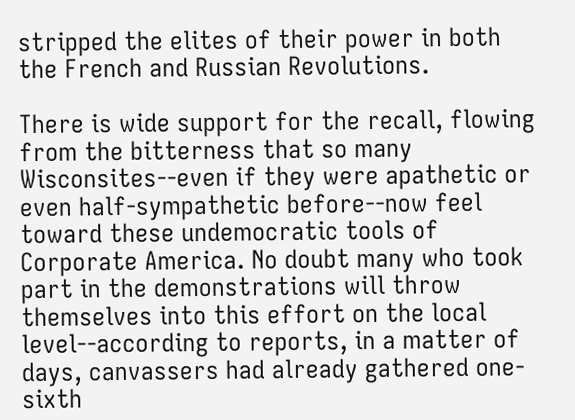stripped the elites of their power in both the French and Russian Revolutions.

There is wide support for the recall, flowing from the bitterness that so many Wisconsites--even if they were apathetic or even half-sympathetic before--now feel toward these undemocratic tools of Corporate America. No doubt many who took part in the demonstrations will throw themselves into this effort on the local level--according to reports, in a matter of days, canvassers had already gathered one-sixth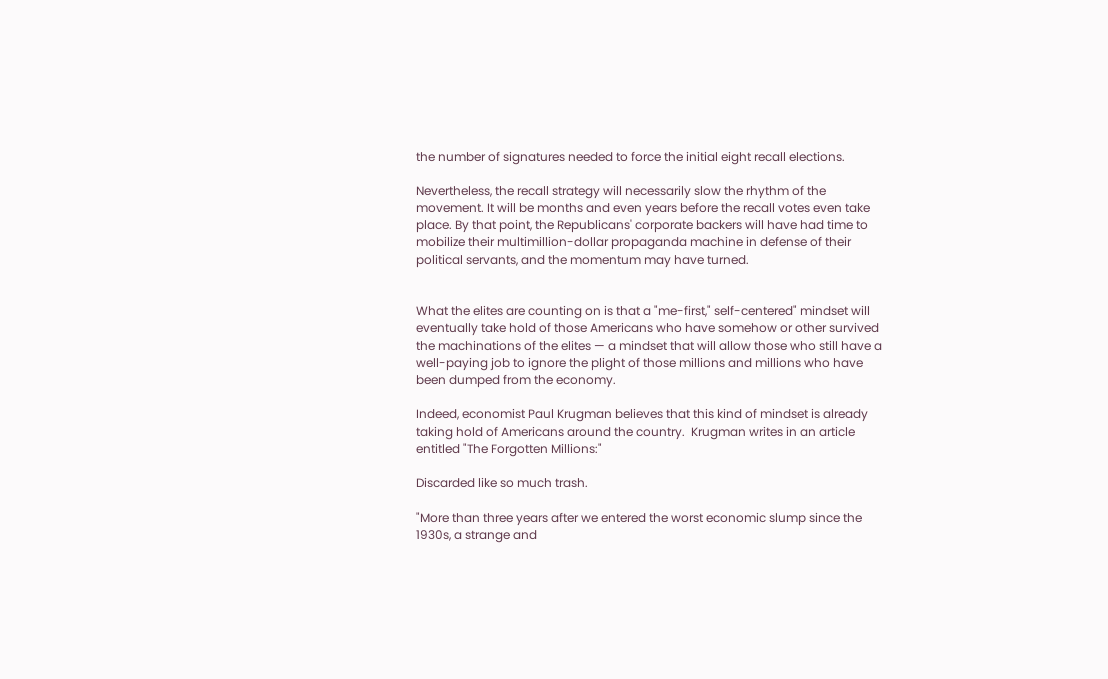the number of signatures needed to force the initial eight recall elections.

Nevertheless, the recall strategy will necessarily slow the rhythm of the movement. It will be months and even years before the recall votes even take place. By that point, the Republicans' corporate backers will have had time to mobilize their multimillion-dollar propaganda machine in defense of their political servants, and the momentum may have turned.


What the elites are counting on is that a "me-first," self-centered" mindset will eventually take hold of those Americans who have somehow or other survived the machinations of the elites — a mindset that will allow those who still have a well-paying job to ignore the plight of those millions and millions who have been dumped from the economy.

Indeed, economist Paul Krugman believes that this kind of mindset is already taking hold of Americans around the country.  Krugman writes in an article entitled "The Forgotten Millions:"

Discarded like so much trash.

"More than three years after we entered the worst economic slump since the 1930s, a strange and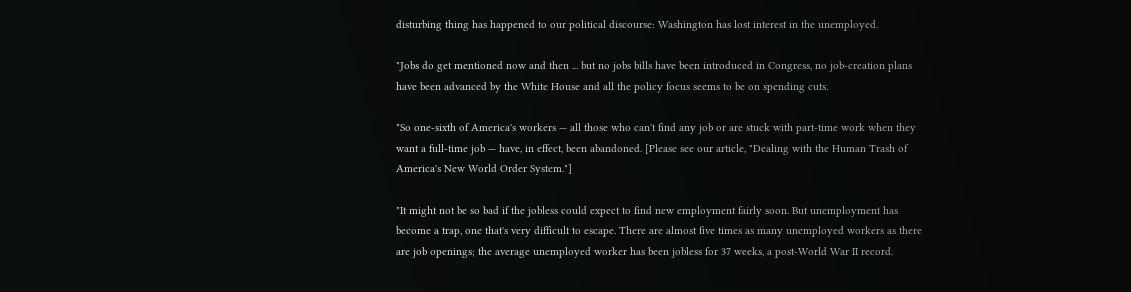disturbing thing has happened to our political discourse: Washington has lost interest in the unemployed.

"Jobs do get mentioned now and then ... but no jobs bills have been introduced in Congress, no job-creation plans have been advanced by the White House and all the policy focus seems to be on spending cuts.

"So one-sixth of America's workers — all those who can't find any job or are stuck with part-time work when they want a full-time job — have, in effect, been abandoned. [Please see our article, "Dealing with the Human Trash of America's New World Order System."]

"It might not be so bad if the jobless could expect to find new employment fairly soon. But unemployment has become a trap, one that's very difficult to escape. There are almost five times as many unemployed workers as there are job openings; the average unemployed worker has been jobless for 37 weeks, a post-World War II record.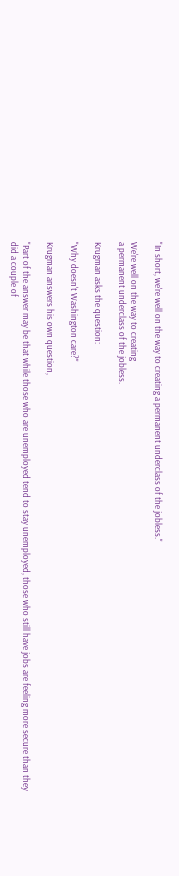"In short, we're well on the way to creating a permanent underclass of the jobless."

We're well on the way to creating
a permanent underclass of the jobless.

Krugman asks the question:

"Why doesn't Washington care?"

Krugman answers his own question,

"Part of the answer may be that while those who are unemployed tend to stay unemployed, those who still have jobs are feeling more secure than they did a couple of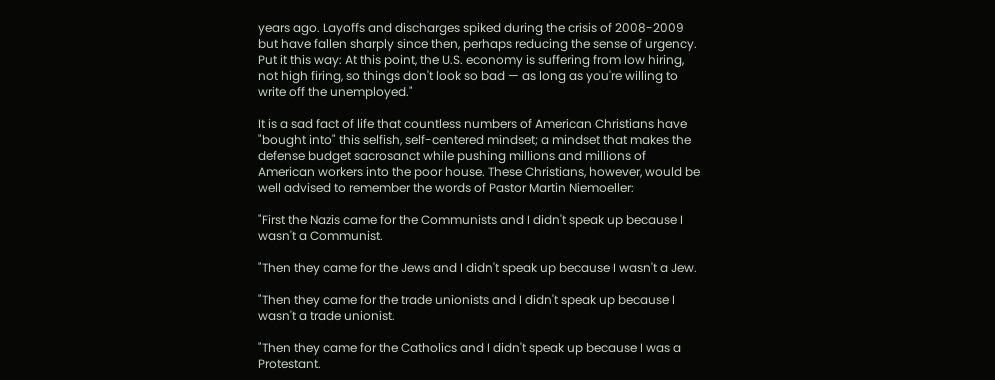years ago. Layoffs and discharges spiked during the crisis of 2008-2009 but have fallen sharply since then, perhaps reducing the sense of urgency. Put it this way: At this point, the U.S. economy is suffering from low hiring, not high firing, so things don't look so bad — as long as you're willing to write off the unemployed."

It is a sad fact of life that countless numbers of American Christians have "bought into" this selfish, self-centered mindset; a mindset that makes the defense budget sacrosanct while pushing millions and millions of American workers into the poor house. These Christians, however, would be well advised to remember the words of Pastor Martin Niemoeller:

"First the Nazis came for the Communists and I didn't speak up because I wasn't a Communist.

"Then they came for the Jews and I didn't speak up because I wasn't a Jew.

"Then they came for the trade unionists and I didn't speak up because I wasn't a trade unionist.

"Then they came for the Catholics and I didn't speak up because I was a Protestant.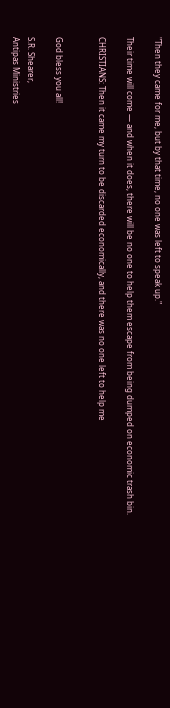"Then they came for me, but by that time, no one was left to speak up."

Their time will come — and when it does, there will be no one to help them escape from being dumped on economic trash bin.

CHRISTIANS: Then it came my turn to be discarded economically, and there was no one left to help me


God bless you all!

S.R. Shearer,
Antipas Ministries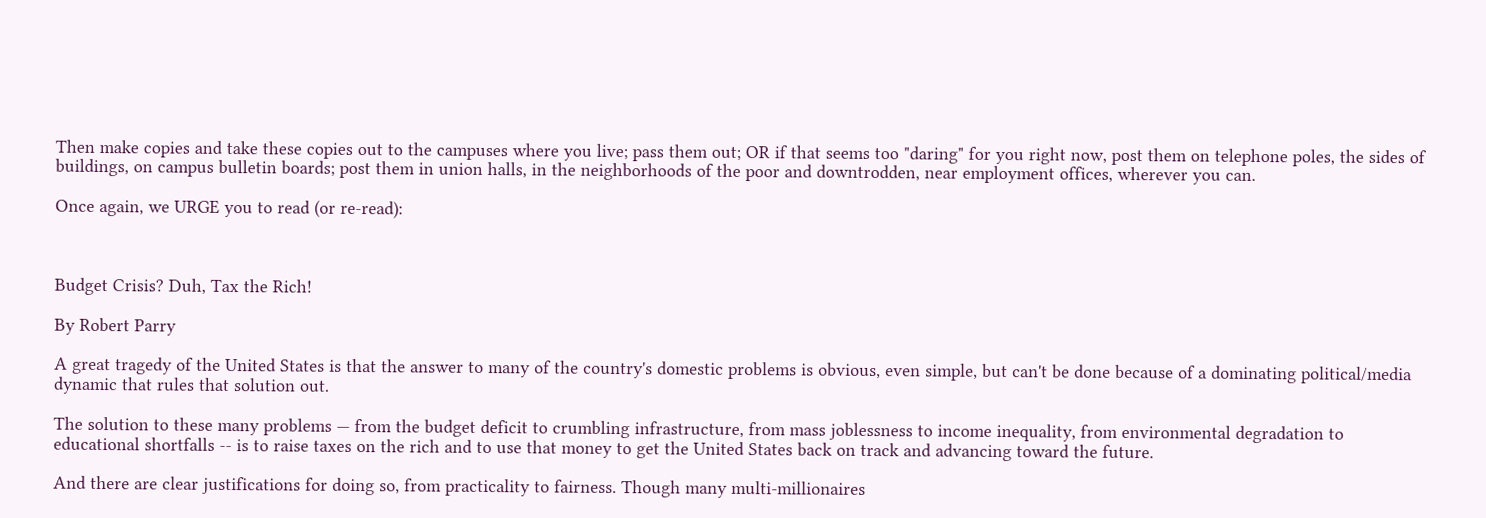Then make copies and take these copies out to the campuses where you live; pass them out; OR if that seems too "daring" for you right now, post them on telephone poles, the sides of buildings, on campus bulletin boards; post them in union halls, in the neighborhoods of the poor and downtrodden, near employment offices, wherever you can.

Once again, we URGE you to read (or re-read):



Budget Crisis? Duh, Tax the Rich!

By Robert Parry

A great tragedy of the United States is that the answer to many of the country's domestic problems is obvious, even simple, but can't be done because of a dominating political/media dynamic that rules that solution out.

The solution to these many problems — from the budget deficit to crumbling infrastructure, from mass joblessness to income inequality, from environmental degradation to educational shortfalls -- is to raise taxes on the rich and to use that money to get the United States back on track and advancing toward the future.

And there are clear justifications for doing so, from practicality to fairness. Though many multi-millionaires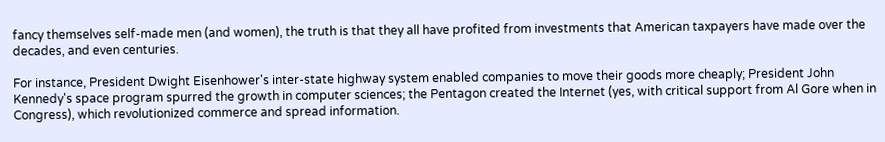fancy themselves self-made men (and women), the truth is that they all have profited from investments that American taxpayers have made over the decades, and even centuries.

For instance, President Dwight Eisenhower's inter-state highway system enabled companies to move their goods more cheaply; President John Kennedy's space program spurred the growth in computer sciences; the Pentagon created the Internet (yes, with critical support from Al Gore when in Congress), which revolutionized commerce and spread information.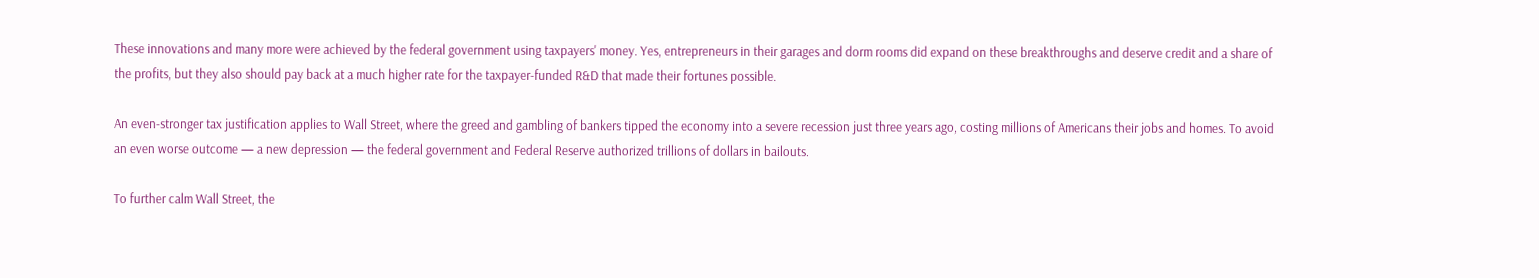These innovations and many more were achieved by the federal government using taxpayers' money. Yes, entrepreneurs in their garages and dorm rooms did expand on these breakthroughs and deserve credit and a share of the profits, but they also should pay back at a much higher rate for the taxpayer-funded R&D that made their fortunes possible.

An even-stronger tax justification applies to Wall Street, where the greed and gambling of bankers tipped the economy into a severe recession just three years ago, costing millions of Americans their jobs and homes. To avoid an even worse outcome — a new depression — the federal government and Federal Reserve authorized trillions of dollars in bailouts.

To further calm Wall Street, the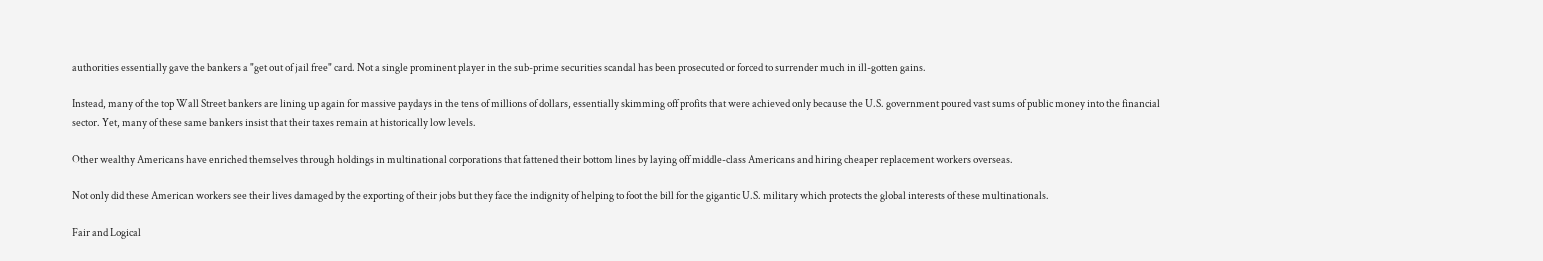authorities essentially gave the bankers a "get out of jail free" card. Not a single prominent player in the sub-prime securities scandal has been prosecuted or forced to surrender much in ill-gotten gains.

Instead, many of the top Wall Street bankers are lining up again for massive paydays in the tens of millions of dollars, essentially skimming off profits that were achieved only because the U.S. government poured vast sums of public money into the financial sector. Yet, many of these same bankers insist that their taxes remain at historically low levels.

Other wealthy Americans have enriched themselves through holdings in multinational corporations that fattened their bottom lines by laying off middle-class Americans and hiring cheaper replacement workers overseas.

Not only did these American workers see their lives damaged by the exporting of their jobs but they face the indignity of helping to foot the bill for the gigantic U.S. military which protects the global interests of these multinationals.

Fair and Logical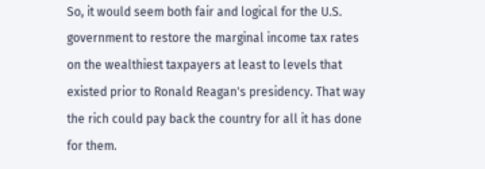So, it would seem both fair and logical for the U.S. government to restore the marginal income tax rates on the wealthiest taxpayers at least to levels that existed prior to Ronald Reagan's presidency. That way the rich could pay back the country for all it has done for them.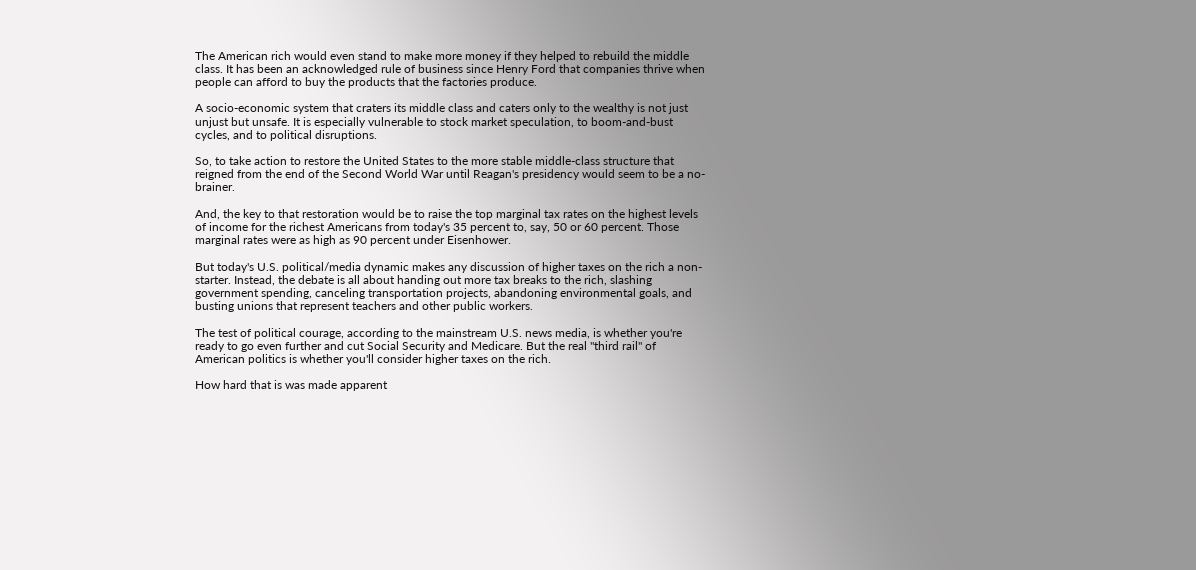The American rich would even stand to make more money if they helped to rebuild the middle class. It has been an acknowledged rule of business since Henry Ford that companies thrive when people can afford to buy the products that the factories produce.

A socio-economic system that craters its middle class and caters only to the wealthy is not just unjust but unsafe. It is especially vulnerable to stock market speculation, to boom-and-bust cycles, and to political disruptions.

So, to take action to restore the United States to the more stable middle-class structure that reigned from the end of the Second World War until Reagan's presidency would seem to be a no-brainer.

And, the key to that restoration would be to raise the top marginal tax rates on the highest levels of income for the richest Americans from today's 35 percent to, say, 50 or 60 percent. Those marginal rates were as high as 90 percent under Eisenhower.

But today's U.S. political/media dynamic makes any discussion of higher taxes on the rich a non-starter. Instead, the debate is all about handing out more tax breaks to the rich, slashing government spending, canceling transportation projects, abandoning environmental goals, and busting unions that represent teachers and other public workers.

The test of political courage, according to the mainstream U.S. news media, is whether you're ready to go even further and cut Social Security and Medicare. But the real "third rail" of American politics is whether you'll consider higher taxes on the rich.

How hard that is was made apparent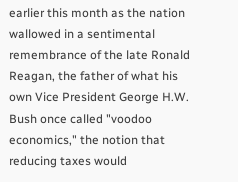earlier this month as the nation wallowed in a sentimental remembrance of the late Ronald Reagan, the father of what his own Vice President George H.W. Bush once called "voodoo economics," the notion that reducing taxes would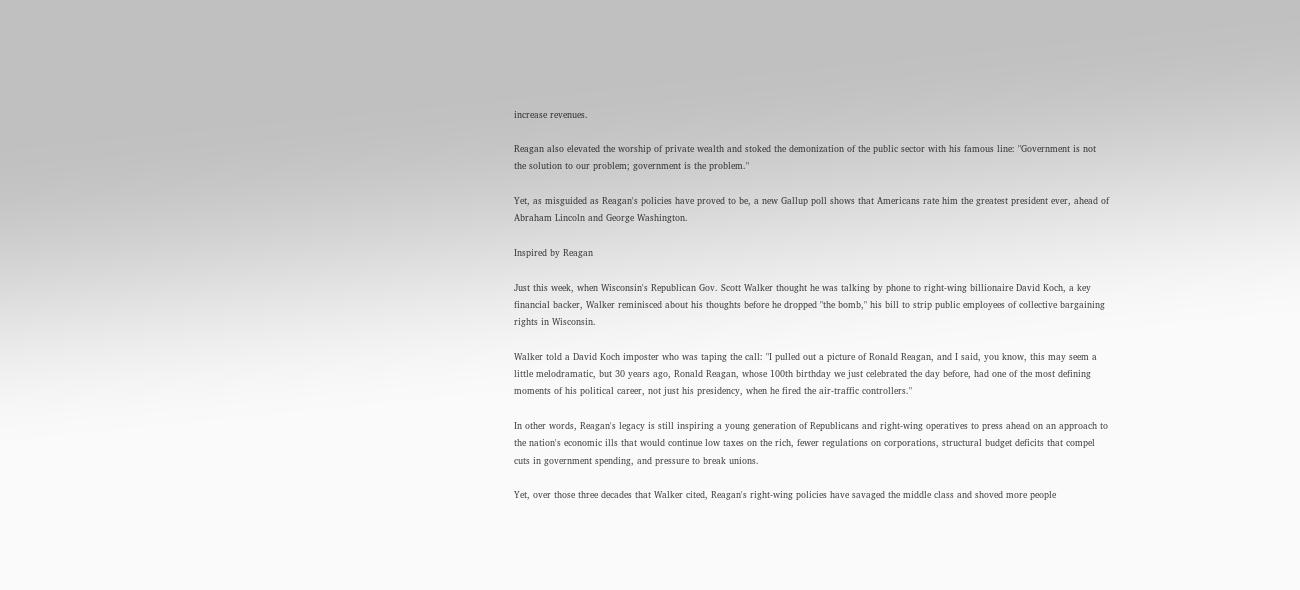increase revenues.

Reagan also elevated the worship of private wealth and stoked the demonization of the public sector with his famous line: "Government is not the solution to our problem; government is the problem."

Yet, as misguided as Reagan's policies have proved to be, a new Gallup poll shows that Americans rate him the greatest president ever, ahead of Abraham Lincoln and George Washington.

Inspired by Reagan

Just this week, when Wisconsin's Republican Gov. Scott Walker thought he was talking by phone to right-wing billionaire David Koch, a key financial backer, Walker reminisced about his thoughts before he dropped "the bomb," his bill to strip public employees of collective bargaining rights in Wisconsin.

Walker told a David Koch imposter who was taping the call: "I pulled out a picture of Ronald Reagan, and I said, you know, this may seem a little melodramatic, but 30 years ago, Ronald Reagan, whose 100th birthday we just celebrated the day before, had one of the most defining moments of his political career, not just his presidency, when he fired the air-traffic controllers."

In other words, Reagan's legacy is still inspiring a young generation of Republicans and right-wing operatives to press ahead on an approach to the nation's economic ills that would continue low taxes on the rich, fewer regulations on corporations, structural budget deficits that compel cuts in government spending, and pressure to break unions.

Yet, over those three decades that Walker cited, Reagan's right-wing policies have savaged the middle class and shoved more people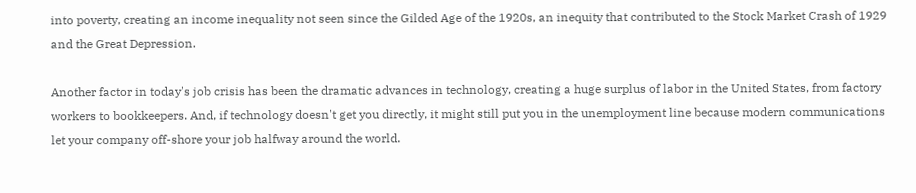into poverty, creating an income inequality not seen since the Gilded Age of the 1920s, an inequity that contributed to the Stock Market Crash of 1929 and the Great Depression.

Another factor in today's job crisis has been the dramatic advances in technology, creating a huge surplus of labor in the United States, from factory workers to bookkeepers. And, if technology doesn't get you directly, it might still put you in the unemployment line because modern communications let your company off-shore your job halfway around the world.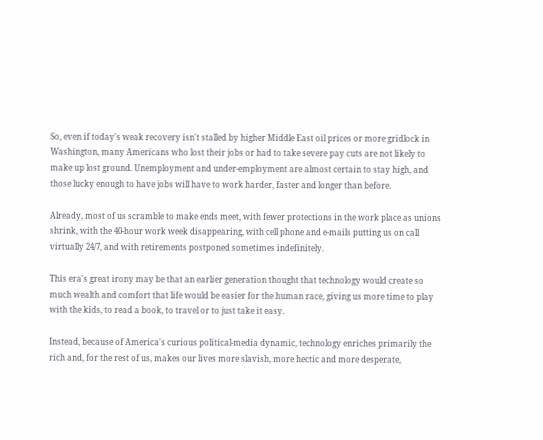So, even if today's weak recovery isn't stalled by higher Middle East oil prices or more gridlock in Washington, many Americans who lost their jobs or had to take severe pay cuts are not likely to make up lost ground. Unemployment and under-employment are almost certain to stay high, and those lucky enough to have jobs will have to work harder, faster and longer than before.

Already, most of us scramble to make ends meet, with fewer protections in the work place as unions shrink, with the 40-hour work week disappearing, with cell phone and e-mails putting us on call virtually 24/7, and with retirements postponed sometimes indefinitely.

This era's great irony may be that an earlier generation thought that technology would create so much wealth and comfort that life would be easier for the human race, giving us more time to play with the kids, to read a book, to travel or to just take it easy.

Instead, because of America's curious political-media dynamic, technology enriches primarily the rich and, for the rest of us, makes our lives more slavish, more hectic and more desperate,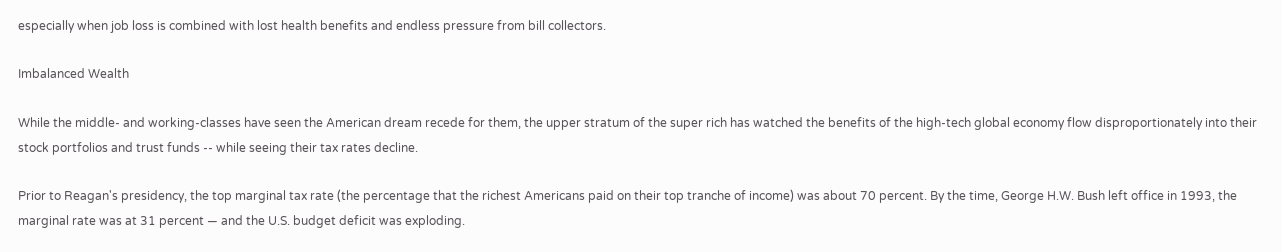especially when job loss is combined with lost health benefits and endless pressure from bill collectors.

Imbalanced Wealth

While the middle- and working-classes have seen the American dream recede for them, the upper stratum of the super rich has watched the benefits of the high-tech global economy flow disproportionately into their stock portfolios and trust funds -- while seeing their tax rates decline.

Prior to Reagan's presidency, the top marginal tax rate (the percentage that the richest Americans paid on their top tranche of income) was about 70 percent. By the time, George H.W. Bush left office in 1993, the marginal rate was at 31 percent — and the U.S. budget deficit was exploding.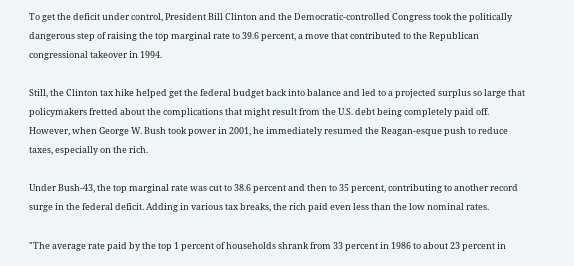To get the deficit under control, President Bill Clinton and the Democratic-controlled Congress took the politically dangerous step of raising the top marginal rate to 39.6 percent, a move that contributed to the Republican congressional takeover in 1994.

Still, the Clinton tax hike helped get the federal budget back into balance and led to a projected surplus so large that policymakers fretted about the complications that might result from the U.S. debt being completely paid off. However, when George W. Bush took power in 2001, he immediately resumed the Reagan-esque push to reduce taxes, especially on the rich.

Under Bush-43, the top marginal rate was cut to 38.6 percent and then to 35 percent, contributing to another record surge in the federal deficit. Adding in various tax breaks, the rich paid even less than the low nominal rates.

"The average rate paid by the top 1 percent of households shrank from 33 percent in 1986 to about 23 percent in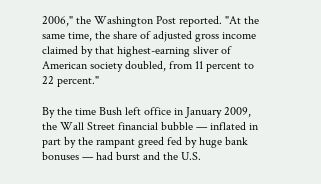2006," the Washington Post reported. "At the same time, the share of adjusted gross income claimed by that highest-earning sliver of American society doubled, from 11 percent to 22 percent."

By the time Bush left office in January 2009, the Wall Street financial bubble — inflated in part by the rampant greed fed by huge bank bonuses — had burst and the U.S.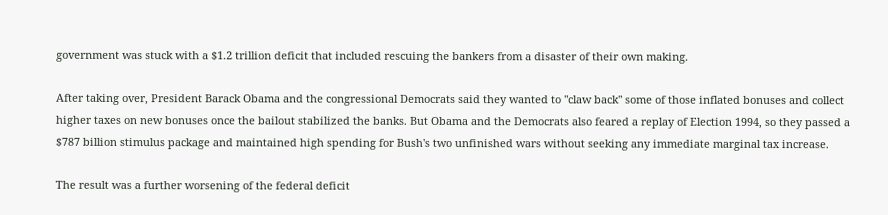government was stuck with a $1.2 trillion deficit that included rescuing the bankers from a disaster of their own making.

After taking over, President Barack Obama and the congressional Democrats said they wanted to "claw back" some of those inflated bonuses and collect higher taxes on new bonuses once the bailout stabilized the banks. But Obama and the Democrats also feared a replay of Election 1994, so they passed a $787 billion stimulus package and maintained high spending for Bush's two unfinished wars without seeking any immediate marginal tax increase.

The result was a further worsening of the federal deficit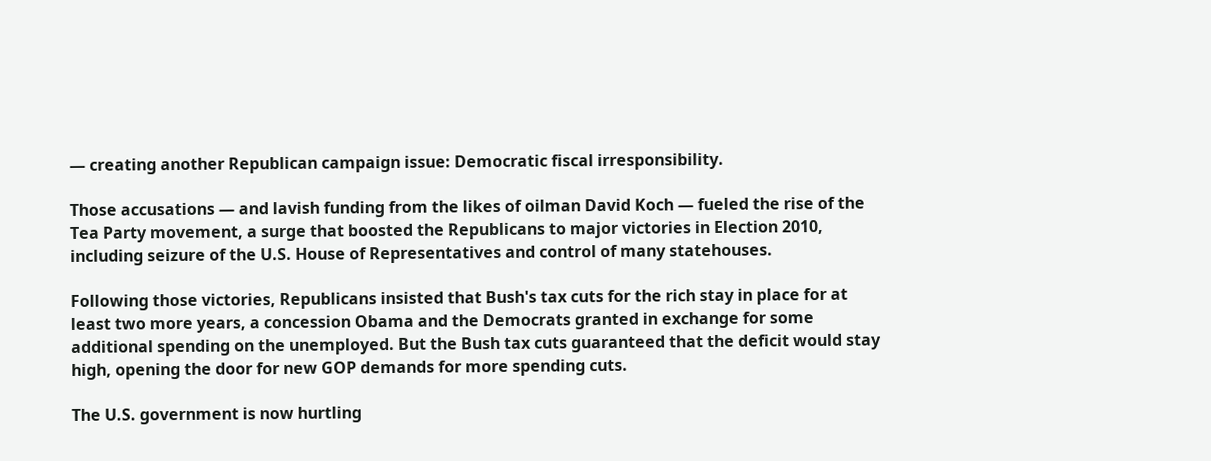— creating another Republican campaign issue: Democratic fiscal irresponsibility.

Those accusations — and lavish funding from the likes of oilman David Koch — fueled the rise of the Tea Party movement, a surge that boosted the Republicans to major victories in Election 2010, including seizure of the U.S. House of Representatives and control of many statehouses.

Following those victories, Republicans insisted that Bush's tax cuts for the rich stay in place for at least two more years, a concession Obama and the Democrats granted in exchange for some additional spending on the unemployed. But the Bush tax cuts guaranteed that the deficit would stay high, opening the door for new GOP demands for more spending cuts.

The U.S. government is now hurtling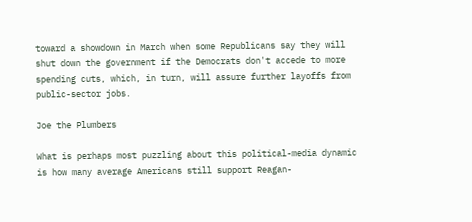toward a showdown in March when some Republicans say they will shut down the government if the Democrats don't accede to more spending cuts, which, in turn, will assure further layoffs from public-sector jobs.

Joe the Plumbers

What is perhaps most puzzling about this political-media dynamic is how many average Americans still support Reagan-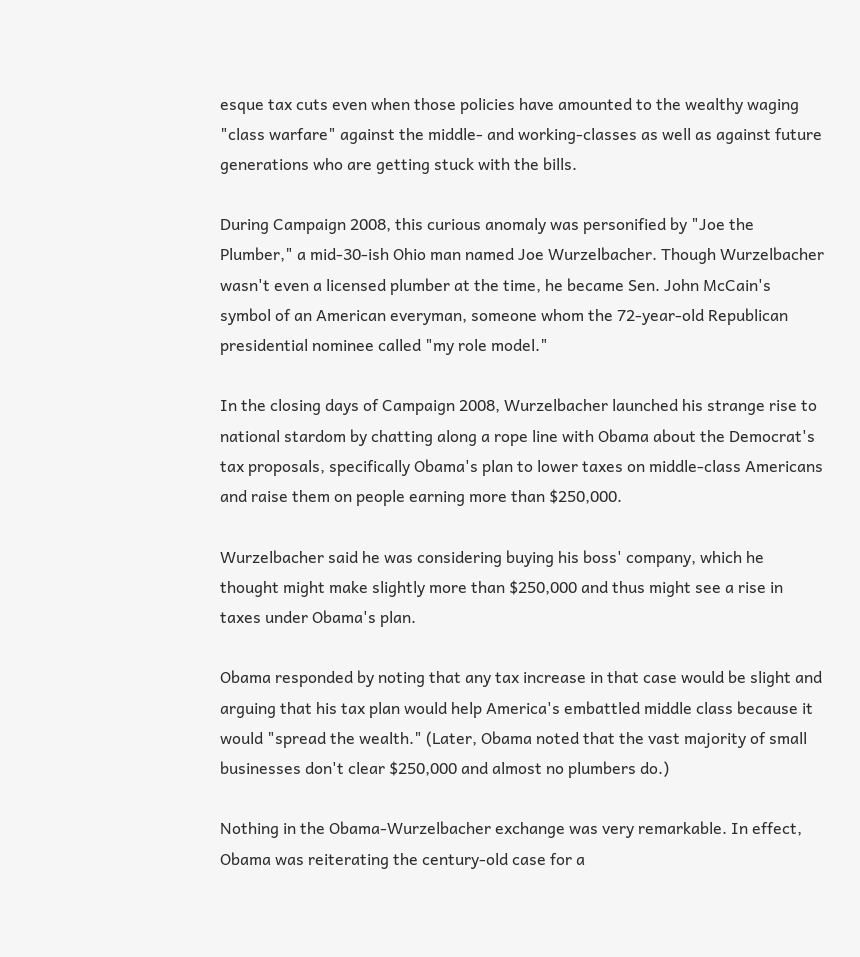esque tax cuts even when those policies have amounted to the wealthy waging "class warfare" against the middle- and working-classes as well as against future generations who are getting stuck with the bills.

During Campaign 2008, this curious anomaly was personified by "Joe the Plumber," a mid-30-ish Ohio man named Joe Wurzelbacher. Though Wurzelbacher wasn't even a licensed plumber at the time, he became Sen. John McCain's symbol of an American everyman, someone whom the 72-year-old Republican presidential nominee called "my role model."

In the closing days of Campaign 2008, Wurzelbacher launched his strange rise to national stardom by chatting along a rope line with Obama about the Democrat's tax proposals, specifically Obama's plan to lower taxes on middle-class Americans and raise them on people earning more than $250,000.

Wurzelbacher said he was considering buying his boss' company, which he thought might make slightly more than $250,000 and thus might see a rise in taxes under Obama's plan.

Obama responded by noting that any tax increase in that case would be slight and arguing that his tax plan would help America's embattled middle class because it would "spread the wealth." (Later, Obama noted that the vast majority of small businesses don't clear $250,000 and almost no plumbers do.)

Nothing in the Obama-Wurzelbacher exchange was very remarkable. In effect, Obama was reiterating the century-old case for a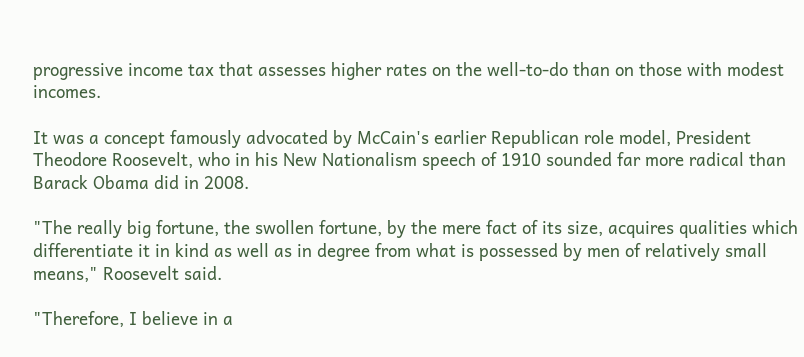progressive income tax that assesses higher rates on the well-to-do than on those with modest incomes.

It was a concept famously advocated by McCain's earlier Republican role model, President Theodore Roosevelt, who in his New Nationalism speech of 1910 sounded far more radical than Barack Obama did in 2008.

"The really big fortune, the swollen fortune, by the mere fact of its size, acquires qualities which differentiate it in kind as well as in degree from what is possessed by men of relatively small means," Roosevelt said.

"Therefore, I believe in a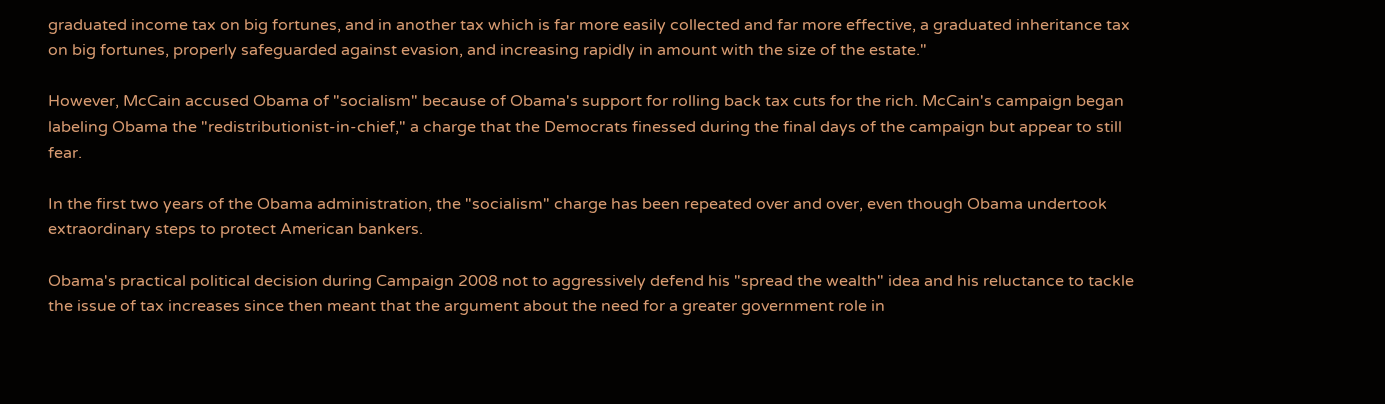graduated income tax on big fortunes, and in another tax which is far more easily collected and far more effective, a graduated inheritance tax on big fortunes, properly safeguarded against evasion, and increasing rapidly in amount with the size of the estate."

However, McCain accused Obama of "socialism" because of Obama's support for rolling back tax cuts for the rich. McCain's campaign began labeling Obama the "redistributionist-in-chief," a charge that the Democrats finessed during the final days of the campaign but appear to still fear.

In the first two years of the Obama administration, the "socialism" charge has been repeated over and over, even though Obama undertook extraordinary steps to protect American bankers.

Obama's practical political decision during Campaign 2008 not to aggressively defend his "spread the wealth" idea and his reluctance to tackle the issue of tax increases since then meant that the argument about the need for a greater government role in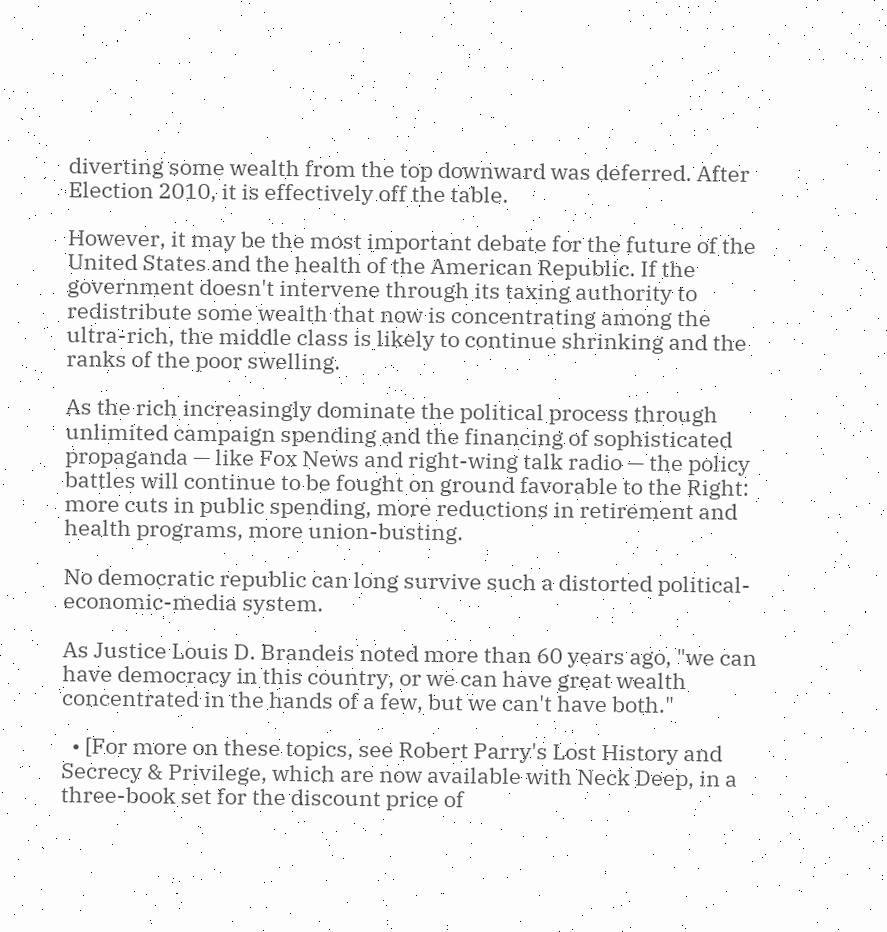diverting some wealth from the top downward was deferred. After Election 2010, it is effectively off the table.

However, it may be the most important debate for the future of the United States and the health of the American Republic. If the government doesn't intervene through its taxing authority to redistribute some wealth that now is concentrating among the ultra-rich, the middle class is likely to continue shrinking and the ranks of the poor swelling.

As the rich increasingly dominate the political process through unlimited campaign spending and the financing of sophisticated propaganda — like Fox News and right-wing talk radio — the policy battles will continue to be fought on ground favorable to the Right: more cuts in public spending, more reductions in retirement and health programs, more union-busting.

No democratic republic can long survive such a distorted political-economic-media system.

As Justice Louis D. Brandeis noted more than 60 years ago, "we can have democracy in this country, or we can have great wealth concentrated in the hands of a few, but we can't have both."

  • [For more on these topics, see Robert Parry's Lost History and Secrecy & Privilege, which are now available with Neck Deep, in a three-book set for the discount price of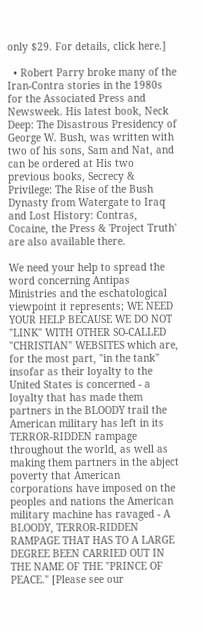only $29. For details, click here.]

  • Robert Parry broke many of the Iran-Contra stories in the 1980s for the Associated Press and Newsweek. His latest book, Neck Deep: The Disastrous Presidency of George W. Bush, was written with two of his sons, Sam and Nat, and can be ordered at His two previous books, Secrecy & Privilege: The Rise of the Bush Dynasty from Watergate to Iraq and Lost History: Contras, Cocaine, the Press & 'Project Truth' are also available there.

We need your help to spread the word concerning Antipas Ministries and the eschatological viewpoint it represents; WE NEED YOUR HELP BECAUSE WE DO NOT "LINK" WITH OTHER SO-CALLED "CHRISTIAN" WEBSITES which are, for the most part, "in the tank" insofar as their loyalty to the United States is concerned - a loyalty that has made them partners in the BLOODY trail the American military has left in its TERROR-RIDDEN rampage throughout the world, as well as making them partners in the abject poverty that American corporations have imposed on the peoples and nations the American military machine has ravaged - A BLOODY, TERROR-RIDDEN RAMPAGE THAT HAS TO A LARGE DEGREE BEEN CARRIED OUT IN THE NAME OF THE "PRINCE OF PEACE." [Please see our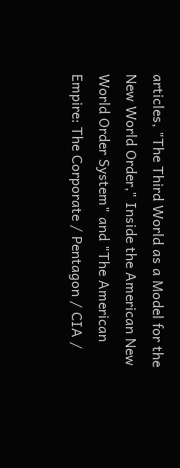articles, "The Third World as a Model for the New World Order," Inside the American New World Order System" and "The American Empire: The Corporate / Pentagon / CIA /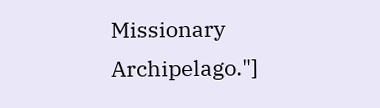Missionary Archipelago."]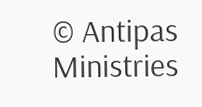© Antipas Ministries